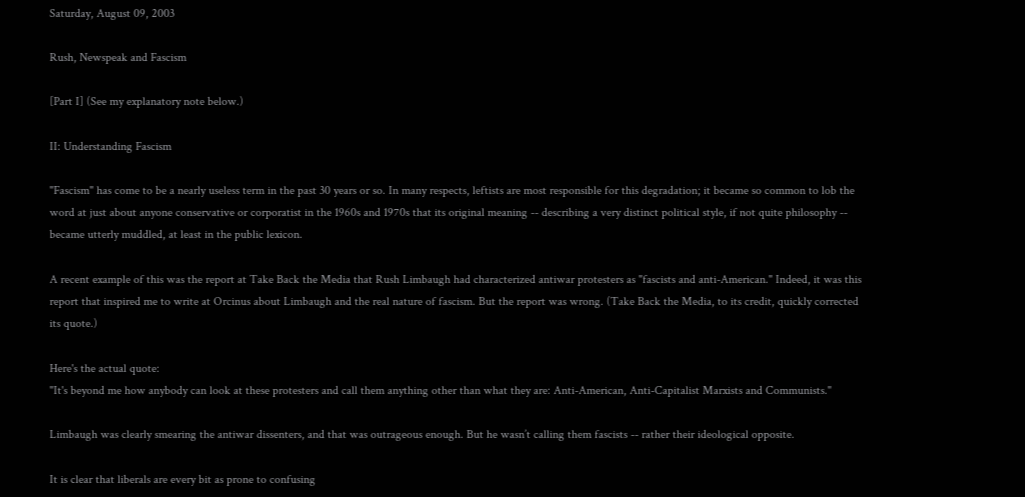Saturday, August 09, 2003

Rush, Newspeak and Fascism

[Part I] (See my explanatory note below.)

II: Understanding Fascism

"Fascism" has come to be a nearly useless term in the past 30 years or so. In many respects, leftists are most responsible for this degradation; it became so common to lob the word at just about anyone conservative or corporatist in the 1960s and 1970s that its original meaning -- describing a very distinct political style, if not quite philosophy -- became utterly muddled, at least in the public lexicon.

A recent example of this was the report at Take Back the Media that Rush Limbaugh had characterized antiwar protesters as "fascists and anti-American." Indeed, it was this report that inspired me to write at Orcinus about Limbaugh and the real nature of fascism. But the report was wrong. (Take Back the Media, to its credit, quickly corrected its quote.)

Here's the actual quote:
"It's beyond me how anybody can look at these protesters and call them anything other than what they are: Anti-American, Anti-Capitalist Marxists and Communists."

Limbaugh was clearly smearing the antiwar dissenters, and that was outrageous enough. But he wasn’t calling them fascists -- rather their ideological opposite.

It is clear that liberals are every bit as prone to confusing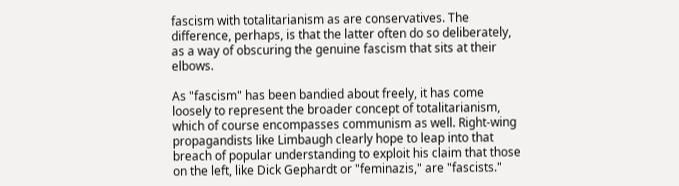fascism with totalitarianism as are conservatives. The difference, perhaps, is that the latter often do so deliberately, as a way of obscuring the genuine fascism that sits at their elbows.

As "fascism" has been bandied about freely, it has come loosely to represent the broader concept of totalitarianism, which of course encompasses communism as well. Right-wing propagandists like Limbaugh clearly hope to leap into that breach of popular understanding to exploit his claim that those on the left, like Dick Gephardt or "feminazis," are "fascists."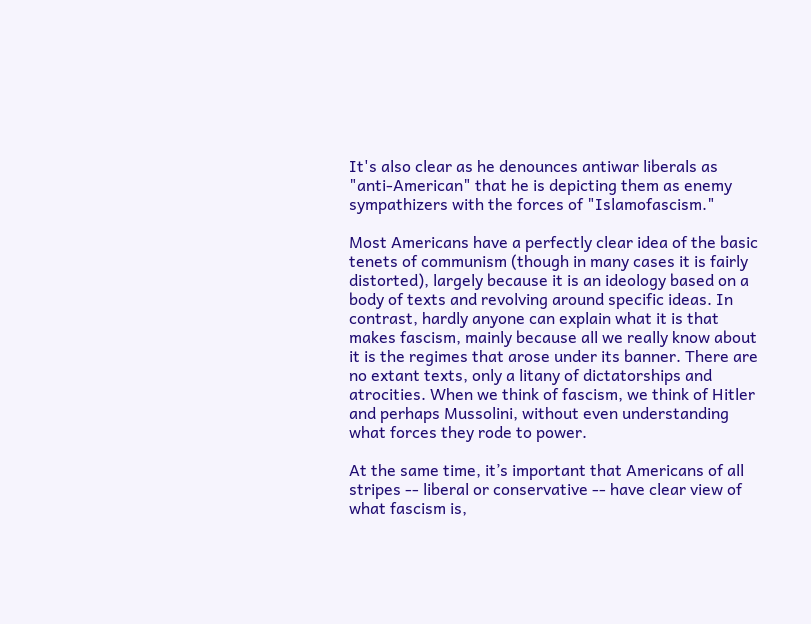It's also clear as he denounces antiwar liberals as "anti-American" that he is depicting them as enemy sympathizers with the forces of "Islamofascism."

Most Americans have a perfectly clear idea of the basic tenets of communism (though in many cases it is fairly distorted), largely because it is an ideology based on a body of texts and revolving around specific ideas. In contrast, hardly anyone can explain what it is that makes fascism, mainly because all we really know about it is the regimes that arose under its banner. There are no extant texts, only a litany of dictatorships and atrocities. When we think of fascism, we think of Hitler and perhaps Mussolini, without even understanding what forces they rode to power.

At the same time, it’s important that Americans of all stripes -- liberal or conservative -- have clear view of what fascism is,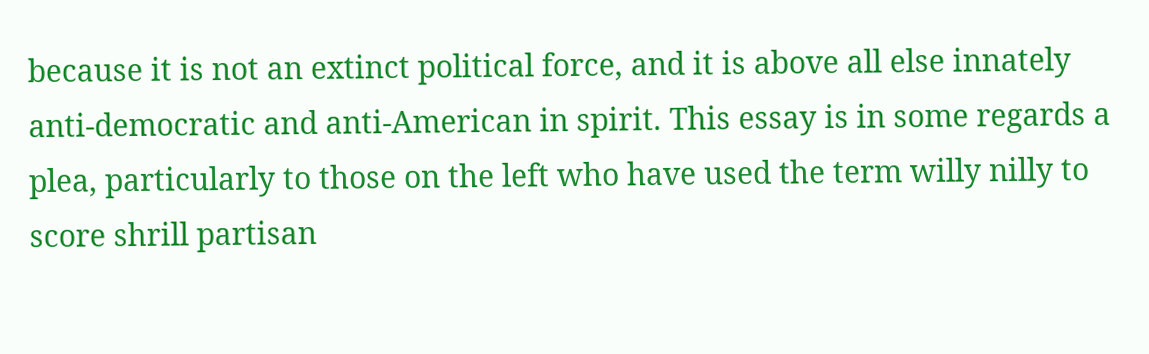because it is not an extinct political force, and it is above all else innately anti-democratic and anti-American in spirit. This essay is in some regards a plea, particularly to those on the left who have used the term willy nilly to score shrill partisan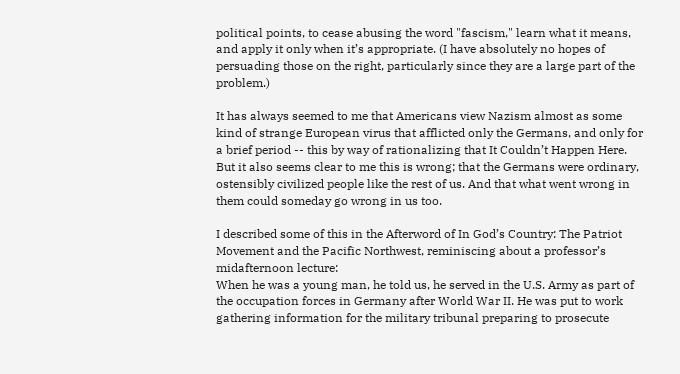political points, to cease abusing the word "fascism," learn what it means, and apply it only when it’s appropriate. (I have absolutely no hopes of persuading those on the right, particularly since they are a large part of the problem.)

It has always seemed to me that Americans view Nazism almost as some kind of strange European virus that afflicted only the Germans, and only for a brief period -- this by way of rationalizing that It Couldn’t Happen Here. But it also seems clear to me this is wrong; that the Germans were ordinary, ostensibly civilized people like the rest of us. And that what went wrong in them could someday go wrong in us too.

I described some of this in the Afterword of In God’s Country: The Patriot Movement and the Pacific Northwest, reminiscing about a professor’s midafternoon lecture:
When he was a young man, he told us, he served in the U.S. Army as part of the occupation forces in Germany after World War II. He was put to work gathering information for the military tribunal preparing to prosecute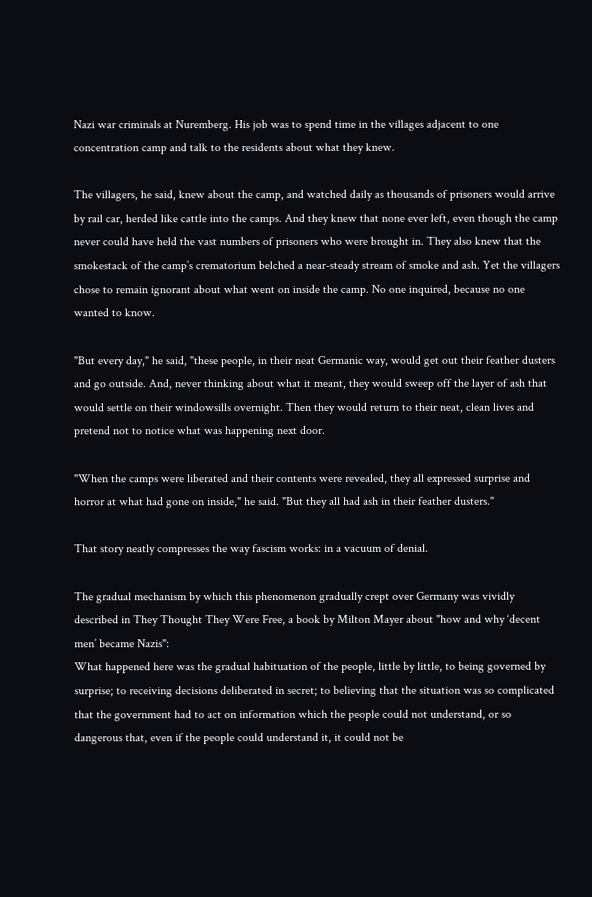Nazi war criminals at Nuremberg. His job was to spend time in the villages adjacent to one concentration camp and talk to the residents about what they knew.

The villagers, he said, knew about the camp, and watched daily as thousands of prisoners would arrive by rail car, herded like cattle into the camps. And they knew that none ever left, even though the camp never could have held the vast numbers of prisoners who were brought in. They also knew that the smokestack of the camp’s crematorium belched a near-steady stream of smoke and ash. Yet the villagers chose to remain ignorant about what went on inside the camp. No one inquired, because no one wanted to know.

"But every day," he said, "these people, in their neat Germanic way, would get out their feather dusters and go outside. And, never thinking about what it meant, they would sweep off the layer of ash that would settle on their windowsills overnight. Then they would return to their neat, clean lives and pretend not to notice what was happening next door.

"When the camps were liberated and their contents were revealed, they all expressed surprise and horror at what had gone on inside," he said. "But they all had ash in their feather dusters."

That story neatly compresses the way fascism works: in a vacuum of denial.

The gradual mechanism by which this phenomenon gradually crept over Germany was vividly described in They Thought They Were Free, a book by Milton Mayer about "how and why ‘decent men’ became Nazis":
What happened here was the gradual habituation of the people, little by little, to being governed by surprise; to receiving decisions deliberated in secret; to believing that the situation was so complicated that the government had to act on information which the people could not understand, or so dangerous that, even if the people could understand it, it could not be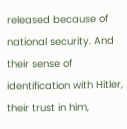released because of national security. And their sense of identification with Hitler, their trust in him,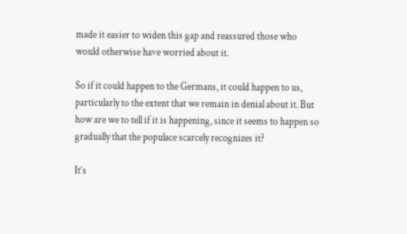made it easier to widen this gap and reassured those who would otherwise have worried about it.

So if it could happen to the Germans, it could happen to us, particularly to the extent that we remain in denial about it. But how are we to tell if it is happening, since it seems to happen so gradually that the populace scarcely recognizes it?

It’s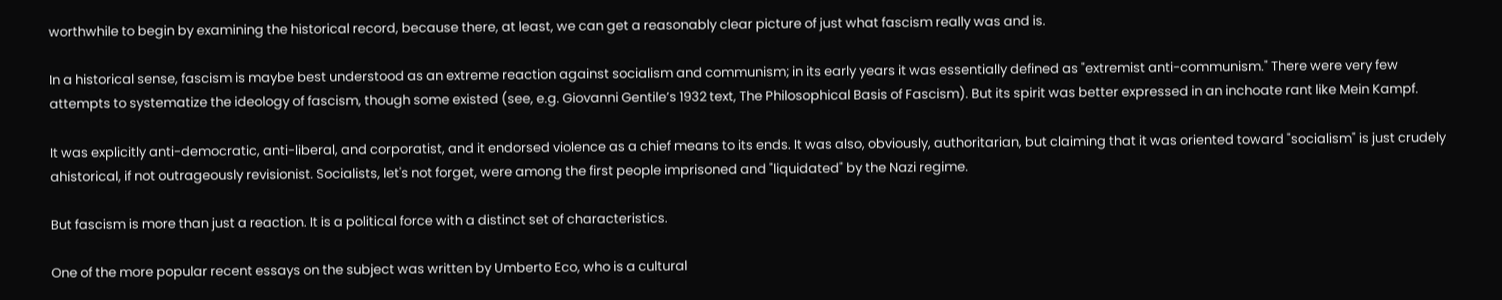worthwhile to begin by examining the historical record, because there, at least, we can get a reasonably clear picture of just what fascism really was and is.

In a historical sense, fascism is maybe best understood as an extreme reaction against socialism and communism; in its early years it was essentially defined as "extremist anti-communism." There were very few attempts to systematize the ideology of fascism, though some existed (see, e.g. Giovanni Gentile’s 1932 text, The Philosophical Basis of Fascism). But its spirit was better expressed in an inchoate rant like Mein Kampf.

It was explicitly anti-democratic, anti-liberal, and corporatist, and it endorsed violence as a chief means to its ends. It was also, obviously, authoritarian, but claiming that it was oriented toward "socialism" is just crudely ahistorical, if not outrageously revisionist. Socialists, let's not forget, were among the first people imprisoned and "liquidated" by the Nazi regime.

But fascism is more than just a reaction. It is a political force with a distinct set of characteristics.

One of the more popular recent essays on the subject was written by Umberto Eco, who is a cultural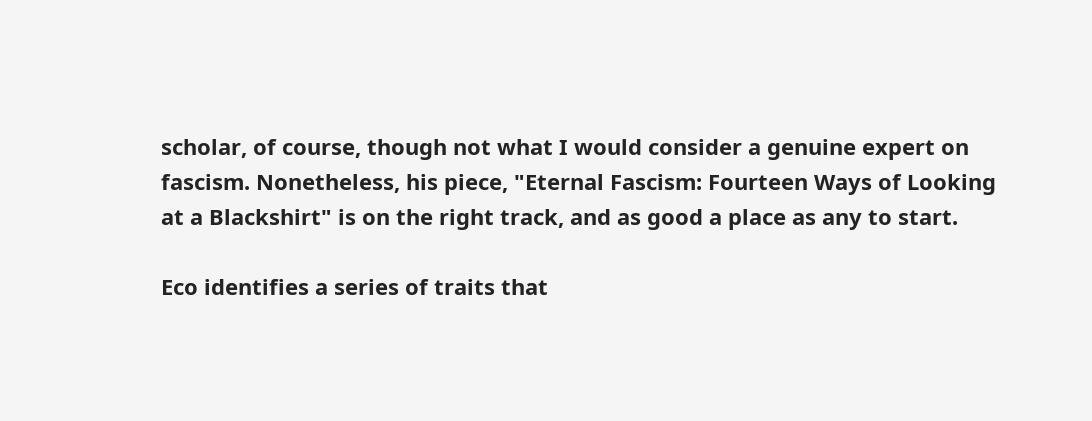scholar, of course, though not what I would consider a genuine expert on fascism. Nonetheless, his piece, "Eternal Fascism: Fourteen Ways of Looking at a Blackshirt" is on the right track, and as good a place as any to start.

Eco identifies a series of traits that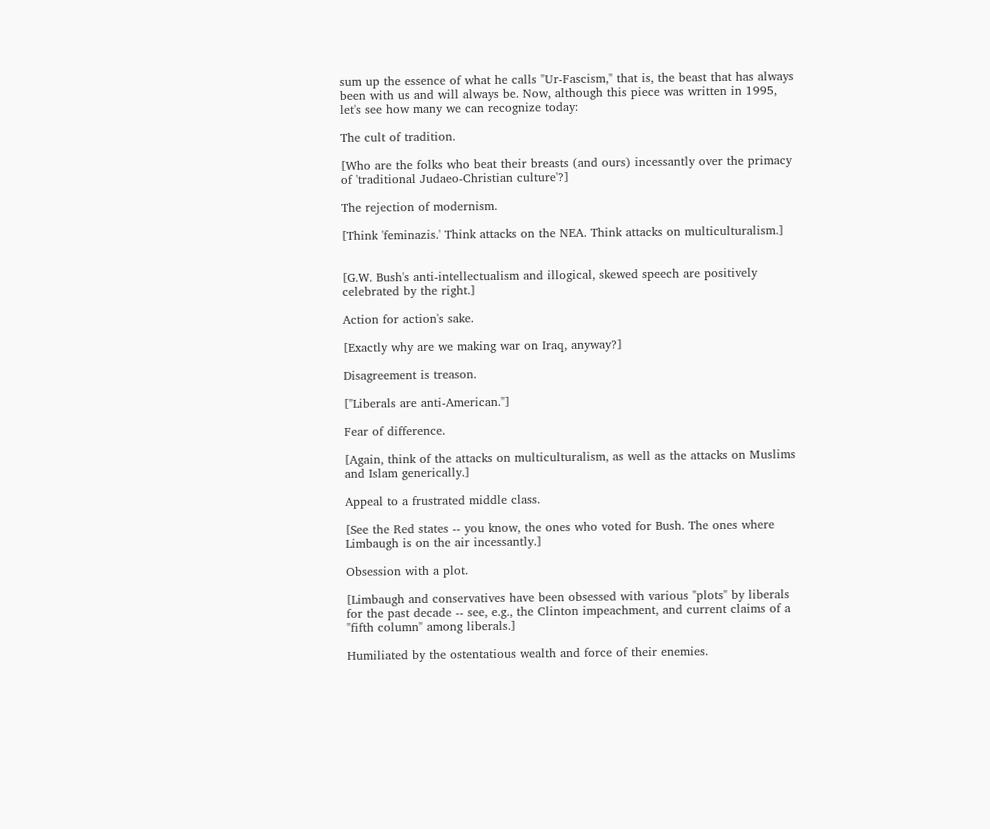sum up the essence of what he calls "Ur-Fascism," that is, the beast that has always been with us and will always be. Now, although this piece was written in 1995, let's see how many we can recognize today:

The cult of tradition.

[Who are the folks who beat their breasts (and ours) incessantly over the primacy of 'traditional Judaeo-Christian culture'?]

The rejection of modernism.

[Think 'feminazis.' Think attacks on the NEA. Think attacks on multiculturalism.]


[G.W. Bush's anti-intellectualism and illogical, skewed speech are positively celebrated by the right.]

Action for action's sake.

[Exactly why are we making war on Iraq, anyway?]

Disagreement is treason.

["Liberals are anti-American."]

Fear of difference.

[Again, think of the attacks on multiculturalism, as well as the attacks on Muslims and Islam generically.]

Appeal to a frustrated middle class.

[See the Red states -- you know, the ones who voted for Bush. The ones where Limbaugh is on the air incessantly.]

Obsession with a plot.

[Limbaugh and conservatives have been obsessed with various "plots" by liberals for the past decade -- see, e.g., the Clinton impeachment, and current claims of a "fifth column" among liberals.]

Humiliated by the ostentatious wealth and force of their enemies.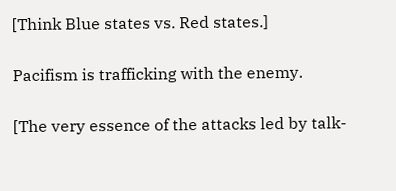[Think Blue states vs. Red states.]

Pacifism is trafficking with the enemy.

[The very essence of the attacks led by talk-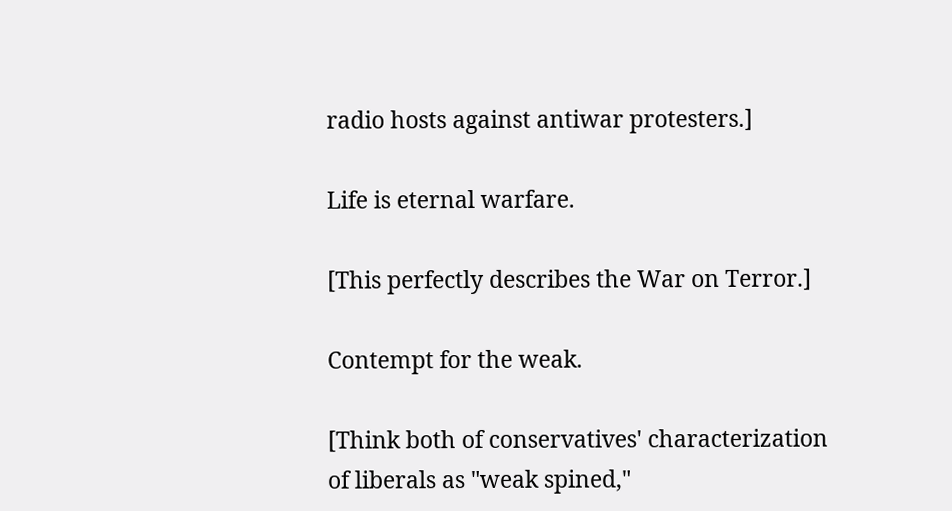radio hosts against antiwar protesters.]

Life is eternal warfare.

[This perfectly describes the War on Terror.]

Contempt for the weak.

[Think both of conservatives' characterization of liberals as "weak spined,"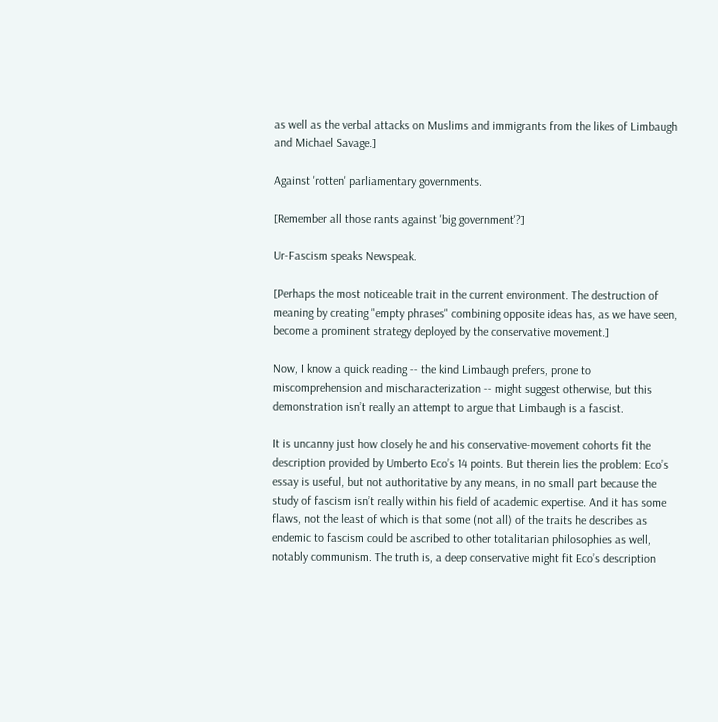as well as the verbal attacks on Muslims and immigrants from the likes of Limbaugh and Michael Savage.]

Against 'rotten' parliamentary governments.

[Remember all those rants against 'big government'?]

Ur-Fascism speaks Newspeak.

[Perhaps the most noticeable trait in the current environment. The destruction of meaning by creating "empty phrases" combining opposite ideas has, as we have seen, become a prominent strategy deployed by the conservative movement.]

Now, I know a quick reading -- the kind Limbaugh prefers, prone to miscomprehension and mischaracterization -- might suggest otherwise, but this demonstration isn’t really an attempt to argue that Limbaugh is a fascist.

It is uncanny just how closely he and his conservative-movement cohorts fit the description provided by Umberto Eco’s 14 points. But therein lies the problem: Eco’s essay is useful, but not authoritative by any means, in no small part because the study of fascism isn’t really within his field of academic expertise. And it has some flaws, not the least of which is that some (not all) of the traits he describes as endemic to fascism could be ascribed to other totalitarian philosophies as well, notably communism. The truth is, a deep conservative might fit Eco’s description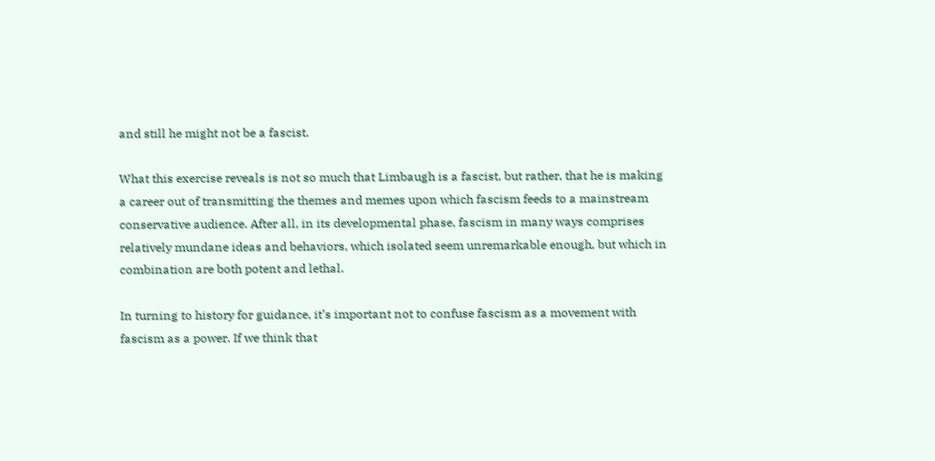and still he might not be a fascist.

What this exercise reveals is not so much that Limbaugh is a fascist, but rather, that he is making a career out of transmitting the themes and memes upon which fascism feeds to a mainstream conservative audience. After all, in its developmental phase, fascism in many ways comprises relatively mundane ideas and behaviors, which isolated seem unremarkable enough, but which in combination are both potent and lethal.

In turning to history for guidance, it’s important not to confuse fascism as a movement with fascism as a power. If we think that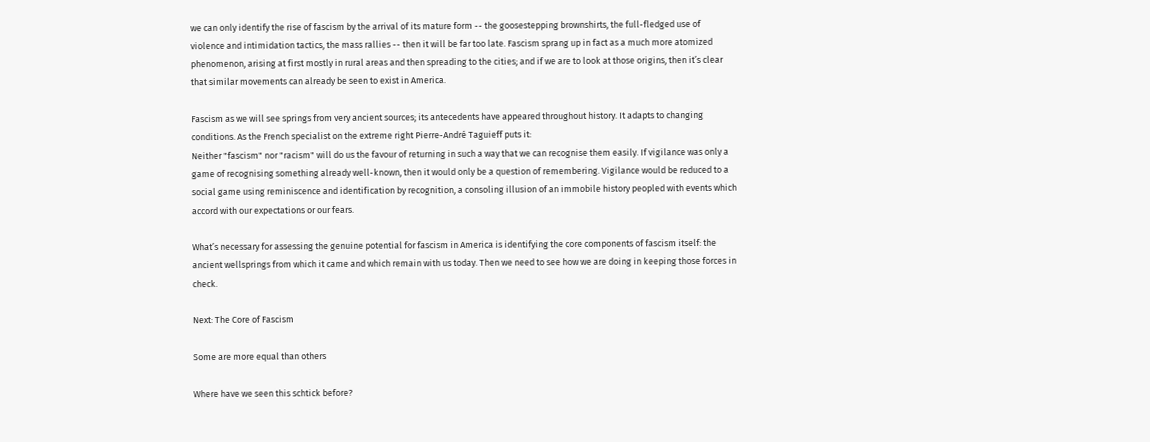we can only identify the rise of fascism by the arrival of its mature form -- the goosestepping brownshirts, the full-fledged use of violence and intimidation tactics, the mass rallies -- then it will be far too late. Fascism sprang up in fact as a much more atomized phenomenon, arising at first mostly in rural areas and then spreading to the cities; and if we are to look at those origins, then it’s clear that similar movements can already be seen to exist in America.

Fascism as we will see springs from very ancient sources; its antecedents have appeared throughout history. It adapts to changing conditions. As the French specialist on the extreme right Pierre-André Taguieff puts it:
Neither "fascism" nor "racism" will do us the favour of returning in such a way that we can recognise them easily. If vigilance was only a game of recognising something already well-known, then it would only be a question of remembering. Vigilance would be reduced to a social game using reminiscence and identification by recognition, a consoling illusion of an immobile history peopled with events which accord with our expectations or our fears.

What’s necessary for assessing the genuine potential for fascism in America is identifying the core components of fascism itself: the ancient wellsprings from which it came and which remain with us today. Then we need to see how we are doing in keeping those forces in check.

Next: The Core of Fascism

Some are more equal than others

Where have we seen this schtick before?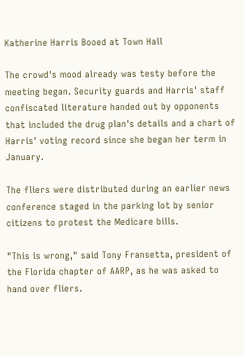Katherine Harris Booed at Town Hall

The crowd's mood already was testy before the meeting began. Security guards and Harris' staff confiscated literature handed out by opponents that included the drug plan's details and a chart of Harris' voting record since she began her term in January.

The fliers were distributed during an earlier news conference staged in the parking lot by senior citizens to protest the Medicare bills.

"This is wrong," said Tony Fransetta, president of the Florida chapter of AARP, as he was asked to hand over fliers.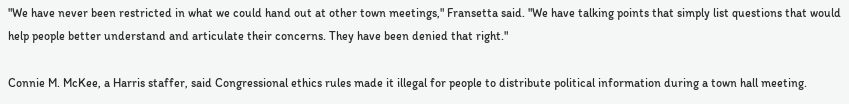"We have never been restricted in what we could hand out at other town meetings," Fransetta said. "We have talking points that simply list questions that would help people better understand and articulate their concerns. They have been denied that right."

Connie M. McKee, a Harris staffer, said Congressional ethics rules made it illegal for people to distribute political information during a town hall meeting.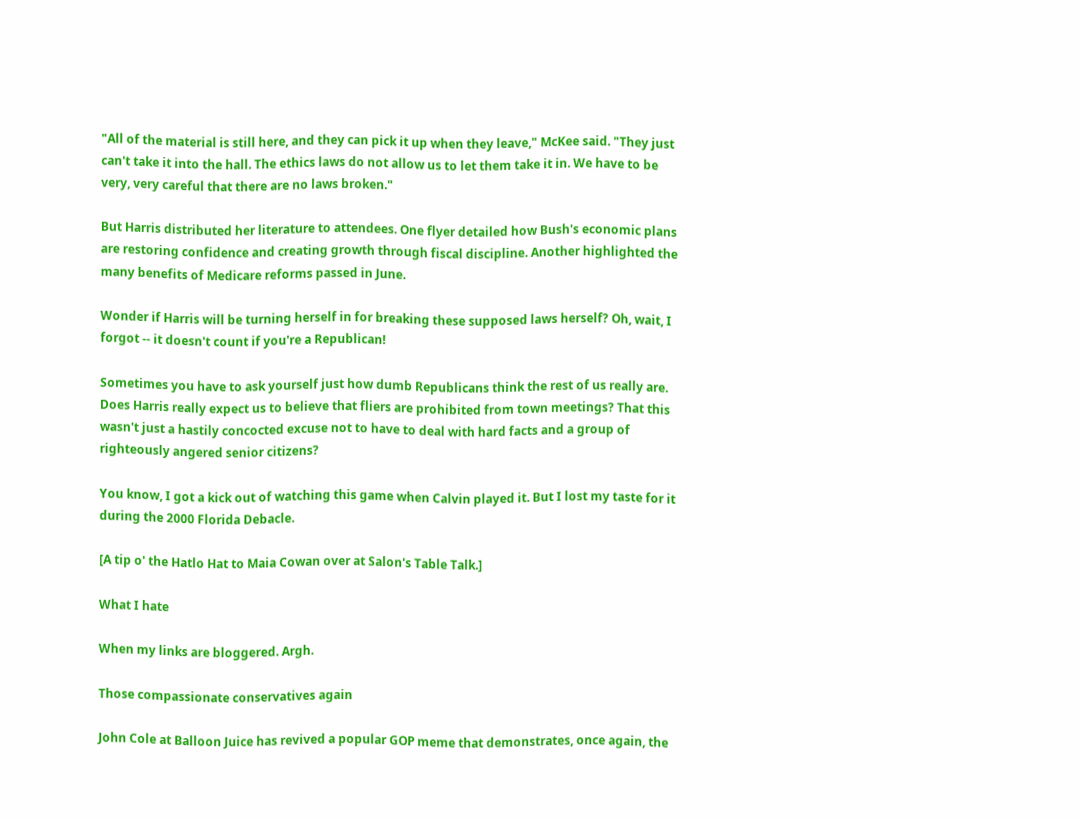"All of the material is still here, and they can pick it up when they leave," McKee said. "They just can't take it into the hall. The ethics laws do not allow us to let them take it in. We have to be very, very careful that there are no laws broken."

But Harris distributed her literature to attendees. One flyer detailed how Bush's economic plans are restoring confidence and creating growth through fiscal discipline. Another highlighted the many benefits of Medicare reforms passed in June.

Wonder if Harris will be turning herself in for breaking these supposed laws herself? Oh, wait, I forgot -- it doesn't count if you're a Republican!

Sometimes you have to ask yourself just how dumb Republicans think the rest of us really are. Does Harris really expect us to believe that fliers are prohibited from town meetings? That this wasn't just a hastily concocted excuse not to have to deal with hard facts and a group of righteously angered senior citizens?

You know, I got a kick out of watching this game when Calvin played it. But I lost my taste for it during the 2000 Florida Debacle.

[A tip o' the Hatlo Hat to Maia Cowan over at Salon's Table Talk.]

What I hate

When my links are bloggered. Argh.

Those compassionate conservatives again

John Cole at Balloon Juice has revived a popular GOP meme that demonstrates, once again, the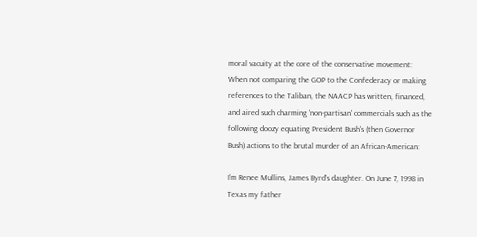moral vacuity at the core of the conservative movement:
When not comparing the GOP to the Confederacy or making references to the Taliban, the NAACP has written, financed, and aired such charming 'non-partisan' commercials such as the following doozy equating President Bush's (then Governor Bush) actions to the brutal murder of an African-American:

I’m Renee Mullins, James Byrd’s daughter. On June 7, 1998 in Texas my father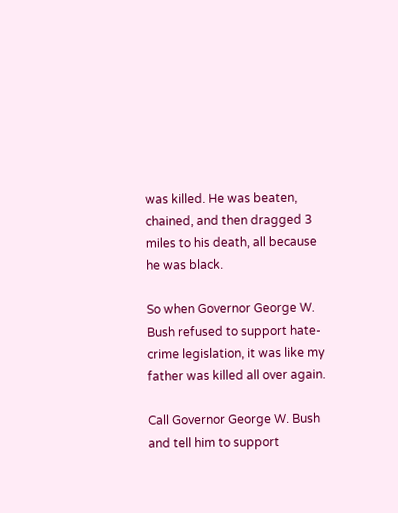was killed. He was beaten, chained, and then dragged 3 miles to his death, all because he was black.

So when Governor George W. Bush refused to support hate-crime legislation, it was like my father was killed all over again.

Call Governor George W. Bush and tell him to support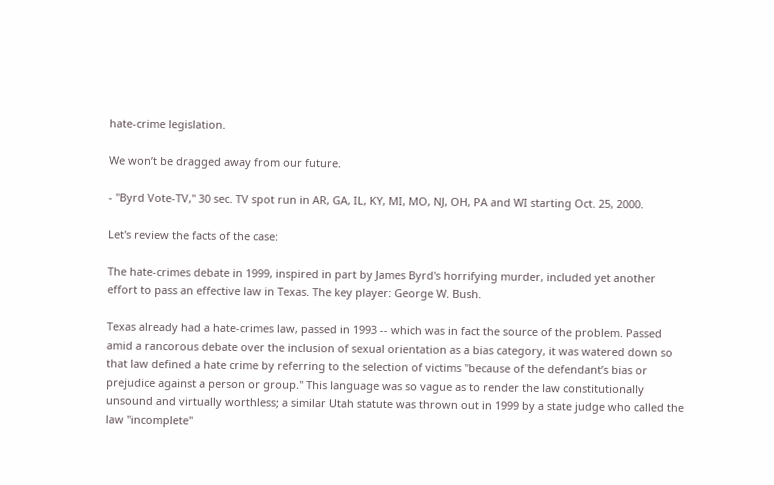hate-crime legislation.

We won’t be dragged away from our future.

- "Byrd Vote-TV," 30 sec. TV spot run in AR, GA, IL, KY, MI, MO, NJ, OH, PA and WI starting Oct. 25, 2000.

Let's review the facts of the case:

The hate-crimes debate in 1999, inspired in part by James Byrd's horrifying murder, included yet another effort to pass an effective law in Texas. The key player: George W. Bush.

Texas already had a hate-crimes law, passed in 1993 -- which was in fact the source of the problem. Passed amid a rancorous debate over the inclusion of sexual orientation as a bias category, it was watered down so that law defined a hate crime by referring to the selection of victims "because of the defendant’s bias or prejudice against a person or group." This language was so vague as to render the law constitutionally unsound and virtually worthless; a similar Utah statute was thrown out in 1999 by a state judge who called the law "incomplete"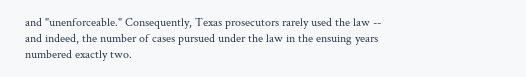and "unenforceable." Consequently, Texas prosecutors rarely used the law -- and indeed, the number of cases pursued under the law in the ensuing years numbered exactly two.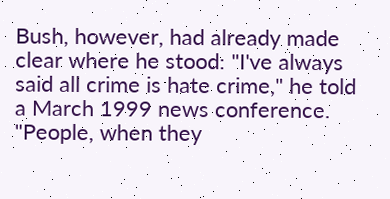Bush, however, had already made clear where he stood: "I've always said all crime is hate crime," he told a March 1999 news conference. "People, when they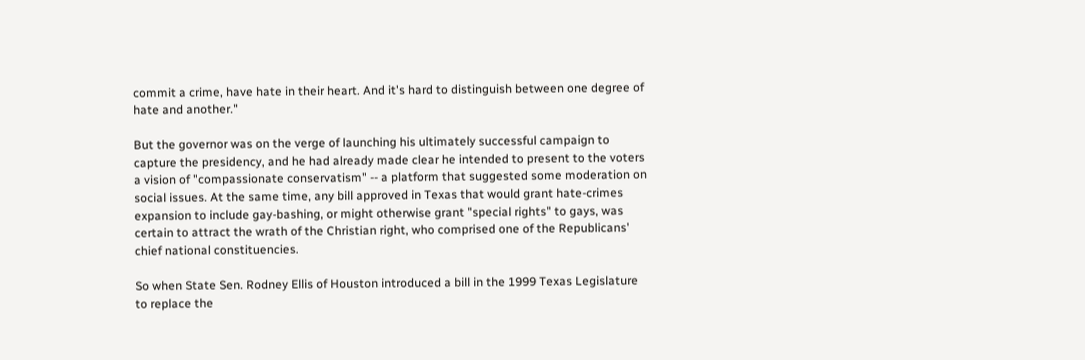commit a crime, have hate in their heart. And it's hard to distinguish between one degree of hate and another."

But the governor was on the verge of launching his ultimately successful campaign to capture the presidency, and he had already made clear he intended to present to the voters a vision of "compassionate conservatism" -- a platform that suggested some moderation on social issues. At the same time, any bill approved in Texas that would grant hate-crimes expansion to include gay-bashing, or might otherwise grant "special rights" to gays, was certain to attract the wrath of the Christian right, who comprised one of the Republicans' chief national constituencies.

So when State Sen. Rodney Ellis of Houston introduced a bill in the 1999 Texas Legislature to replace the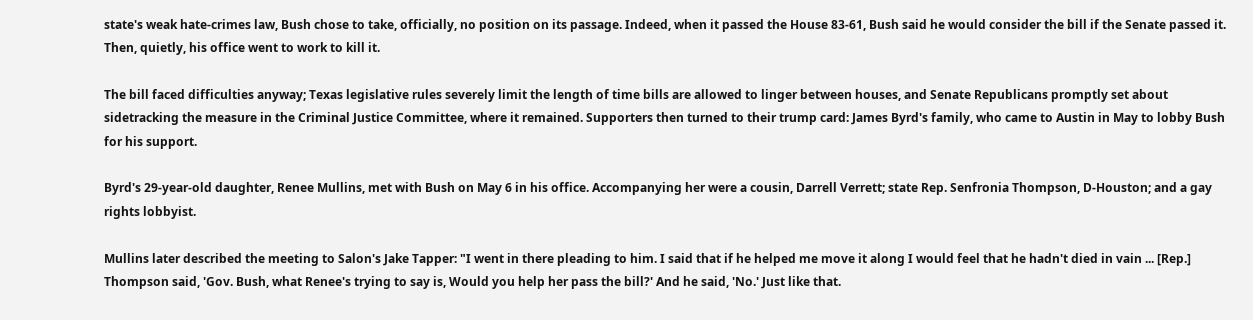state's weak hate-crimes law, Bush chose to take, officially, no position on its passage. Indeed, when it passed the House 83-61, Bush said he would consider the bill if the Senate passed it. Then, quietly, his office went to work to kill it.

The bill faced difficulties anyway; Texas legislative rules severely limit the length of time bills are allowed to linger between houses, and Senate Republicans promptly set about sidetracking the measure in the Criminal Justice Committee, where it remained. Supporters then turned to their trump card: James Byrd's family, who came to Austin in May to lobby Bush for his support.

Byrd's 29-year-old daughter, Renee Mullins, met with Bush on May 6 in his office. Accompanying her were a cousin, Darrell Verrett; state Rep. Senfronia Thompson, D-Houston; and a gay rights lobbyist.

Mullins later described the meeting to Salon's Jake Tapper: "I went in there pleading to him. I said that if he helped me move it along I would feel that he hadn't died in vain ... [Rep.] Thompson said, 'Gov. Bush, what Renee's trying to say is, Would you help her pass the bill?' And he said, 'No.' Just like that.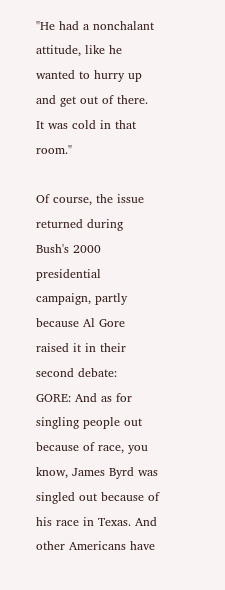"He had a nonchalant attitude, like he wanted to hurry up and get out of there. It was cold in that room."

Of course, the issue returned during Bush's 2000 presidential campaign, partly because Al Gore raised it in their second debate:
GORE: And as for singling people out because of race, you know, James Byrd was singled out because of his race in Texas. And other Americans have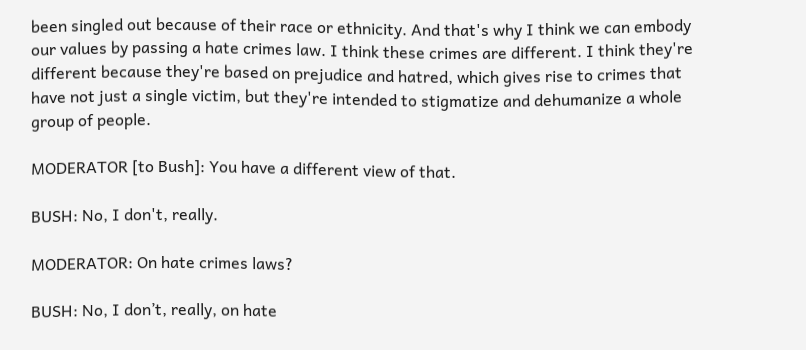been singled out because of their race or ethnicity. And that's why I think we can embody our values by passing a hate crimes law. I think these crimes are different. I think they're different because they're based on prejudice and hatred, which gives rise to crimes that have not just a single victim, but they're intended to stigmatize and dehumanize a whole group of people.

MODERATOR [to Bush]: You have a different view of that.

BUSH: No, I don't, really.

MODERATOR: On hate crimes laws?

BUSH: No, I don’t, really, on hate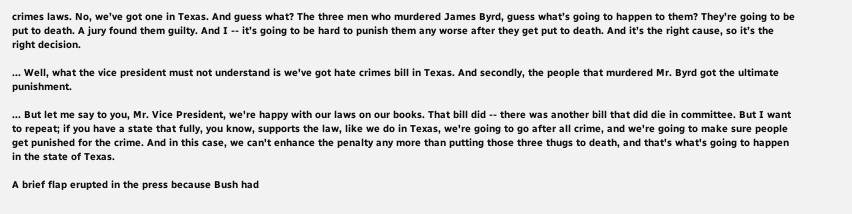crimes laws. No, we’ve got one in Texas. And guess what? The three men who murdered James Byrd, guess what’s going to happen to them? They’re going to be put to death. A jury found them guilty. And I -- it’s going to be hard to punish them any worse after they get put to death. And it’s the right cause, so it’s the right decision.

... Well, what the vice president must not understand is we've got hate crimes bill in Texas. And secondly, the people that murdered Mr. Byrd got the ultimate punishment.

... But let me say to you, Mr. Vice President, we're happy with our laws on our books. That bill did -- there was another bill that did die in committee. But I want to repeat; if you have a state that fully, you know, supports the law, like we do in Texas, we're going to go after all crime, and we're going to make sure people get punished for the crime. And in this case, we can't enhance the penalty any more than putting those three thugs to death, and that's what's going to happen in the state of Texas.

A brief flap erupted in the press because Bush had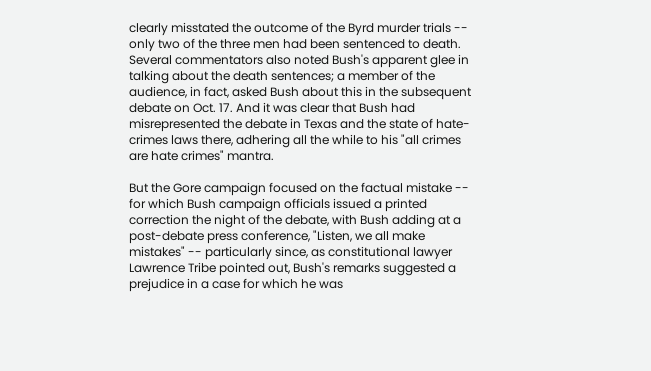clearly misstated the outcome of the Byrd murder trials -- only two of the three men had been sentenced to death. Several commentators also noted Bush's apparent glee in talking about the death sentences; a member of the audience, in fact, asked Bush about this in the subsequent debate on Oct. 17. And it was clear that Bush had misrepresented the debate in Texas and the state of hate-crimes laws there, adhering all the while to his "all crimes are hate crimes" mantra.

But the Gore campaign focused on the factual mistake -- for which Bush campaign officials issued a printed correction the night of the debate, with Bush adding at a post-debate press conference, "Listen, we all make mistakes" -- particularly since, as constitutional lawyer Lawrence Tribe pointed out, Bush's remarks suggested a prejudice in a case for which he was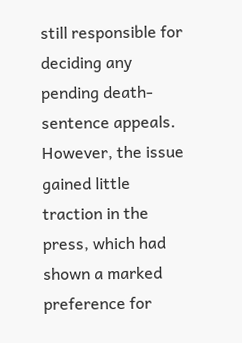still responsible for deciding any pending death-sentence appeals. However, the issue gained little traction in the press, which had shown a marked preference for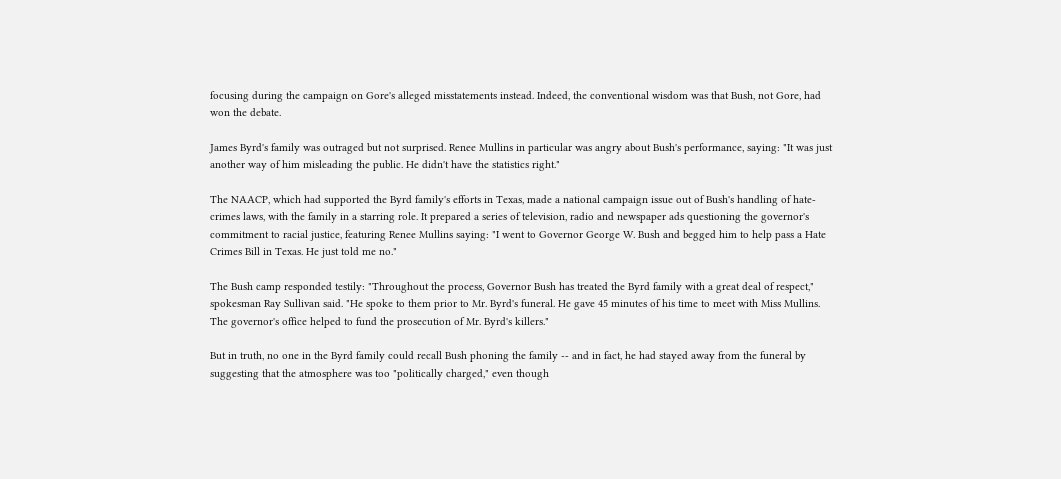focusing during the campaign on Gore's alleged misstatements instead. Indeed, the conventional wisdom was that Bush, not Gore, had won the debate.

James Byrd's family was outraged but not surprised. Renee Mullins in particular was angry about Bush's performance, saying: "It was just another way of him misleading the public. He didn't have the statistics right."

The NAACP, which had supported the Byrd family's efforts in Texas, made a national campaign issue out of Bush's handling of hate-crimes laws, with the family in a starring role. It prepared a series of television, radio and newspaper ads questioning the governor's commitment to racial justice, featuring Renee Mullins saying: "I went to Governor George W. Bush and begged him to help pass a Hate Crimes Bill in Texas. He just told me no."

The Bush camp responded testily: "Throughout the process, Governor Bush has treated the Byrd family with a great deal of respect," spokesman Ray Sullivan said. "He spoke to them prior to Mr. Byrd's funeral. He gave 45 minutes of his time to meet with Miss Mullins. The governor's office helped to fund the prosecution of Mr. Byrd's killers."

But in truth, no one in the Byrd family could recall Bush phoning the family -- and in fact, he had stayed away from the funeral by suggesting that the atmosphere was too "politically charged," even though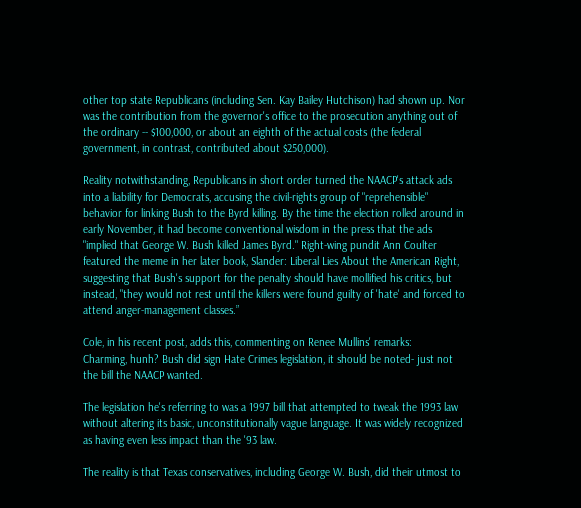other top state Republicans (including Sen. Kay Bailey Hutchison) had shown up. Nor was the contribution from the governor's office to the prosecution anything out of the ordinary -- $100,000, or about an eighth of the actual costs (the federal government, in contrast, contributed about $250,000).

Reality notwithstanding, Republicans in short order turned the NAACP's attack ads into a liability for Democrats, accusing the civil-rights group of "reprehensible" behavior for linking Bush to the Byrd killing. By the time the election rolled around in early November, it had become conventional wisdom in the press that the ads "implied that George W. Bush killed James Byrd." Right-wing pundit Ann Coulter featured the meme in her later book, Slander: Liberal Lies About the American Right, suggesting that Bush's support for the penalty should have mollified his critics, but instead, "they would not rest until the killers were found guilty of 'hate' and forced to attend anger-management classes.”

Cole, in his recent post, adds this, commenting on Renee Mullins' remarks:
Charming, hunh? Bush did sign Hate Crimes legislation, it should be noted- just not the bill the NAACP wanted.

The legislation he's referring to was a 1997 bill that attempted to tweak the 1993 law without altering its basic, unconstitutionally vague language. It was widely recognized as having even less impact than the '93 law.

The reality is that Texas conservatives, including George W. Bush, did their utmost to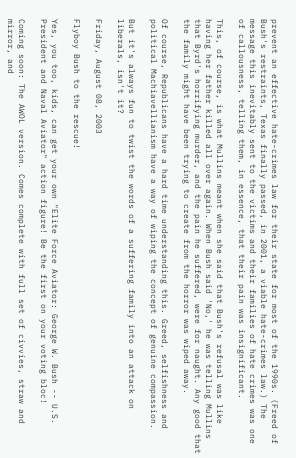prevent an effective hate-crimes law for their state for most of the 1990s. (Freed of Bush's restraints, Texas finally passed, in 2001, a viable hate-crimes law.) The message this inevitably sent to the victims and their families of hate crimes was one of callousness, telling them, in essence, that their pain was insignificant.

This, of course, is what Mullins meant when she said that Bush's refusal was like having her father killed all over again. When Bush said 'No,' he was telling Mullins that Byrd's horrifying murder, and the pain he suffered, were for naught. Any good that the family might have been trying to create from the horror was wiped away.

Of course, Republicans have a hard time understanding this. Greed, selfishness and political Machiavellianism have a way of wiping the concept of genuine compassion.

But it's always fun to twist the words of a suffering family into an attack on liberals, isn't it?

Friday, August 08, 2003

Flyboy Bush to the rescue!

Yes, you too, kids, can get your own "Elite Force Aviator: George W. Bush -- U.S. President and Naval Aviator" action figure! Be the first on your voting bloc!

Coming soon: The AWOL version. Comes complete with full set of civvies, straw and mirror, and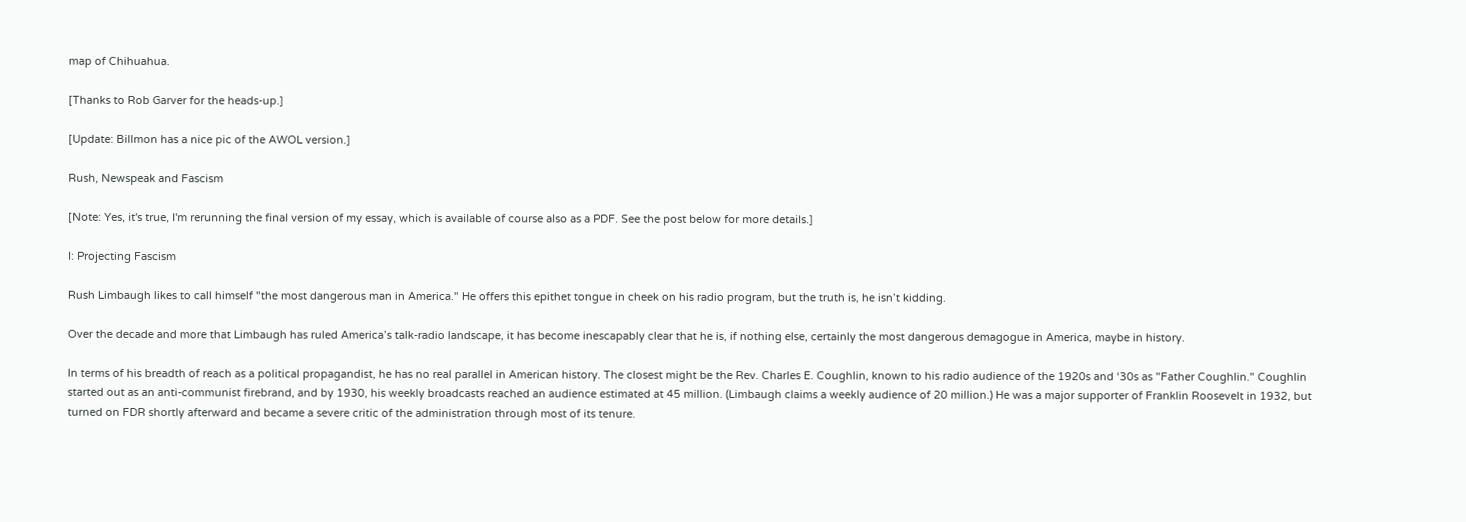map of Chihuahua.

[Thanks to Rob Garver for the heads-up.]

[Update: Billmon has a nice pic of the AWOL version.]

Rush, Newspeak and Fascism

[Note: Yes, it's true, I'm rerunning the final version of my essay, which is available of course also as a PDF. See the post below for more details.]

I: Projecting Fascism

Rush Limbaugh likes to call himself "the most dangerous man in America." He offers this epithet tongue in cheek on his radio program, but the truth is, he isn’t kidding.

Over the decade and more that Limbaugh has ruled America’s talk-radio landscape, it has become inescapably clear that he is, if nothing else, certainly the most dangerous demagogue in America, maybe in history.

In terms of his breadth of reach as a political propagandist, he has no real parallel in American history. The closest might be the Rev. Charles E. Coughlin, known to his radio audience of the 1920s and ‘30s as "Father Coughlin." Coughlin started out as an anti-communist firebrand, and by 1930, his weekly broadcasts reached an audience estimated at 45 million. (Limbaugh claims a weekly audience of 20 million.) He was a major supporter of Franklin Roosevelt in 1932, but turned on FDR shortly afterward and became a severe critic of the administration through most of its tenure.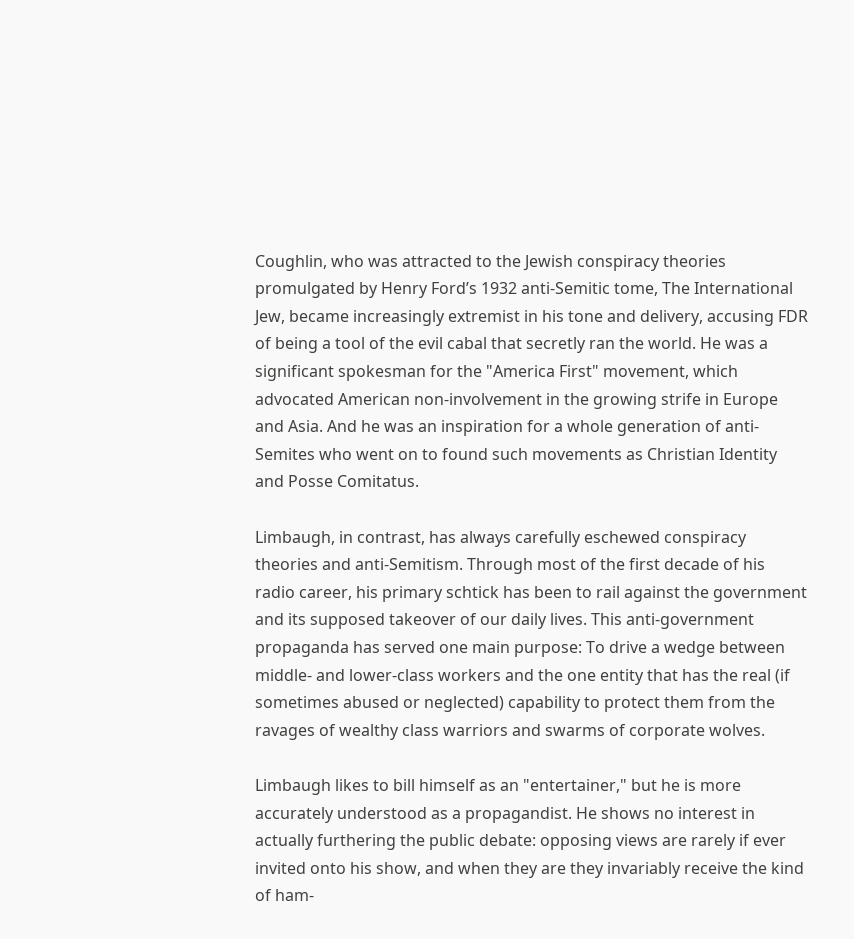Coughlin, who was attracted to the Jewish conspiracy theories promulgated by Henry Ford’s 1932 anti-Semitic tome, The International Jew, became increasingly extremist in his tone and delivery, accusing FDR of being a tool of the evil cabal that secretly ran the world. He was a significant spokesman for the "America First" movement, which advocated American non-involvement in the growing strife in Europe and Asia. And he was an inspiration for a whole generation of anti-Semites who went on to found such movements as Christian Identity and Posse Comitatus.

Limbaugh, in contrast, has always carefully eschewed conspiracy theories and anti-Semitism. Through most of the first decade of his radio career, his primary schtick has been to rail against the government and its supposed takeover of our daily lives. This anti-government propaganda has served one main purpose: To drive a wedge between middle- and lower-class workers and the one entity that has the real (if sometimes abused or neglected) capability to protect them from the ravages of wealthy class warriors and swarms of corporate wolves.

Limbaugh likes to bill himself as an "entertainer," but he is more accurately understood as a propagandist. He shows no interest in actually furthering the public debate: opposing views are rarely if ever invited onto his show, and when they are they invariably receive the kind of ham-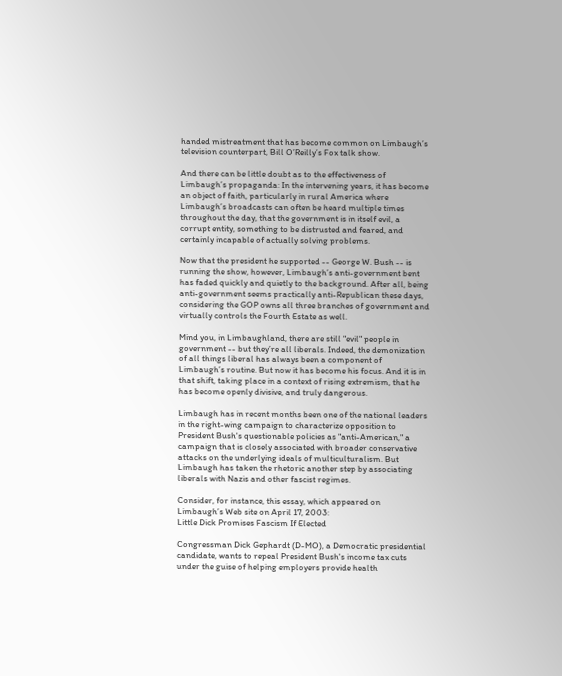handed mistreatment that has become common on Limbaugh’s television counterpart, Bill O’Reilly’s Fox talk show.

And there can be little doubt as to the effectiveness of Limbaugh’s propaganda: In the intervening years, it has become an object of faith, particularly in rural America where Limbaugh’s broadcasts can often be heard multiple times throughout the day, that the government is in itself evil, a corrupt entity, something to be distrusted and feared, and certainly incapable of actually solving problems.

Now that the president he supported -- George W. Bush -- is running the show, however, Limbaugh’s anti-government bent has faded quickly and quietly to the background. After all, being anti-government seems practically anti-Republican these days, considering the GOP owns all three branches of government and virtually controls the Fourth Estate as well.

Mind you, in Limbaughland, there are still "evil" people in government -- but they’re all liberals. Indeed, the demonization of all things liberal has always been a component of Limbaugh’s routine. But now it has become his focus. And it is in that shift, taking place in a context of rising extremism, that he has become openly divisive, and truly dangerous.

Limbaugh has in recent months been one of the national leaders in the right-wing campaign to characterize opposition to President Bush's questionable policies as "anti-American," a campaign that is closely associated with broader conservative attacks on the underlying ideals of multiculturalism. But Limbaugh has taken the rhetoric another step by associating liberals with Nazis and other fascist regimes.

Consider, for instance, this essay, which appeared on Limbaugh’s Web site on April 17, 2003:
Little Dick Promises Fascism If Elected

Congressman Dick Gephardt (D-MO), a Democratic presidential candidate, wants to repeal President Bush's income tax cuts under the guise of helping employers provide health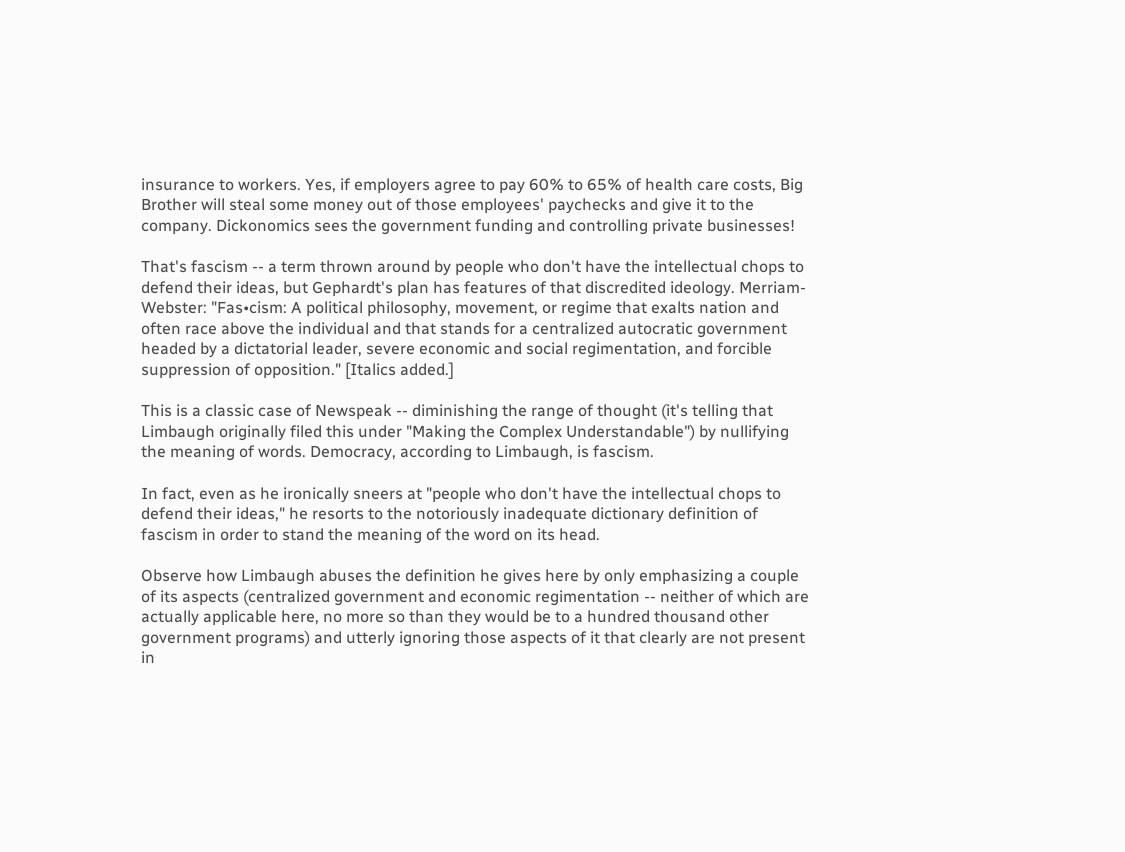insurance to workers. Yes, if employers agree to pay 60% to 65% of health care costs, Big Brother will steal some money out of those employees' paychecks and give it to the company. Dickonomics sees the government funding and controlling private businesses!

That's fascism -- a term thrown around by people who don't have the intellectual chops to defend their ideas, but Gephardt's plan has features of that discredited ideology. Merriam-Webster: "Fas•cism: A political philosophy, movement, or regime that exalts nation and often race above the individual and that stands for a centralized autocratic government headed by a dictatorial leader, severe economic and social regimentation, and forcible suppression of opposition." [Italics added.]

This is a classic case of Newspeak -- diminishing the range of thought (it's telling that Limbaugh originally filed this under "Making the Complex Understandable") by nullifying the meaning of words. Democracy, according to Limbaugh, is fascism.

In fact, even as he ironically sneers at "people who don't have the intellectual chops to defend their ideas," he resorts to the notoriously inadequate dictionary definition of fascism in order to stand the meaning of the word on its head.

Observe how Limbaugh abuses the definition he gives here by only emphasizing a couple of its aspects (centralized government and economic regimentation -- neither of which are actually applicable here, no more so than they would be to a hundred thousand other government programs) and utterly ignoring those aspects of it that clearly are not present in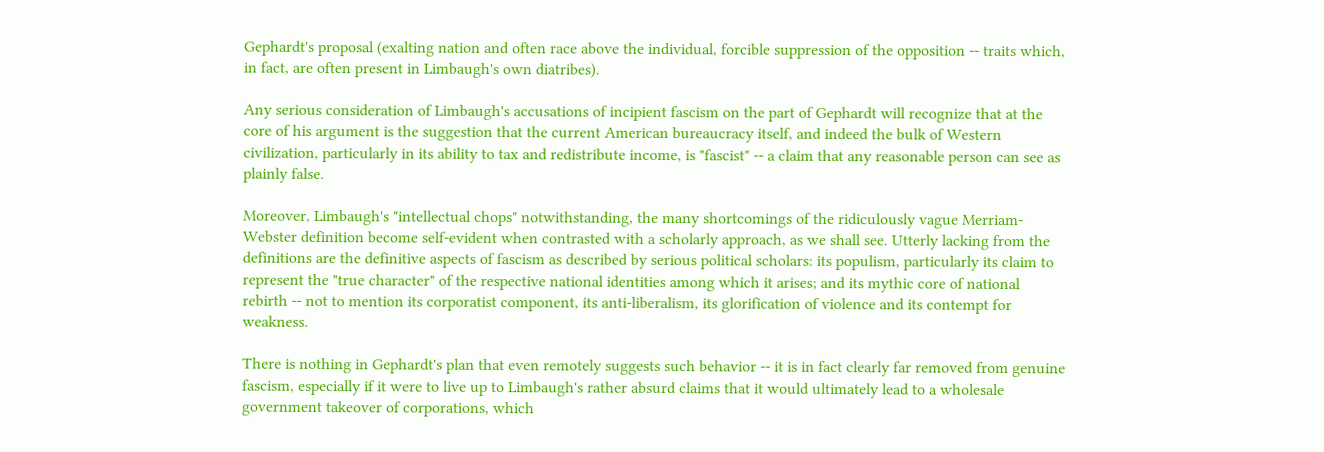Gephardt's proposal (exalting nation and often race above the individual, forcible suppression of the opposition -- traits which, in fact, are often present in Limbaugh's own diatribes).

Any serious consideration of Limbaugh's accusations of incipient fascism on the part of Gephardt will recognize that at the core of his argument is the suggestion that the current American bureaucracy itself, and indeed the bulk of Western civilization, particularly in its ability to tax and redistribute income, is "fascist" -- a claim that any reasonable person can see as plainly false.

Moreover, Limbaugh's "intellectual chops" notwithstanding, the many shortcomings of the ridiculously vague Merriam-Webster definition become self-evident when contrasted with a scholarly approach, as we shall see. Utterly lacking from the definitions are the definitive aspects of fascism as described by serious political scholars: its populism, particularly its claim to represent the "true character" of the respective national identities among which it arises; and its mythic core of national rebirth -- not to mention its corporatist component, its anti-liberalism, its glorification of violence and its contempt for weakness.

There is nothing in Gephardt's plan that even remotely suggests such behavior -- it is in fact clearly far removed from genuine fascism, especially if it were to live up to Limbaugh's rather absurd claims that it would ultimately lead to a wholesale government takeover of corporations, which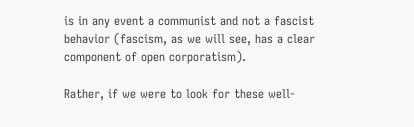is in any event a communist and not a fascist behavior (fascism, as we will see, has a clear component of open corporatism).

Rather, if we were to look for these well-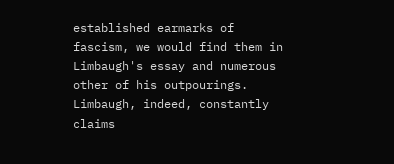established earmarks of fascism, we would find them in Limbaugh's essay and numerous other of his outpourings. Limbaugh, indeed, constantly claims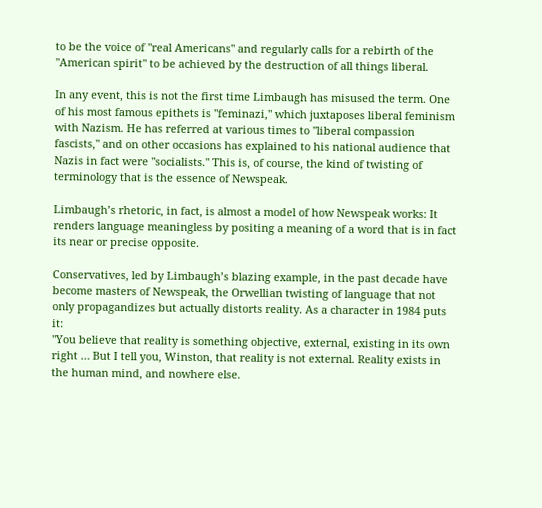to be the voice of "real Americans" and regularly calls for a rebirth of the "American spirit" to be achieved by the destruction of all things liberal.

In any event, this is not the first time Limbaugh has misused the term. One of his most famous epithets is "feminazi," which juxtaposes liberal feminism with Nazism. He has referred at various times to "liberal compassion fascists," and on other occasions has explained to his national audience that Nazis in fact were "socialists." This is, of course, the kind of twisting of terminology that is the essence of Newspeak.

Limbaugh’s rhetoric, in fact, is almost a model of how Newspeak works: It renders language meaningless by positing a meaning of a word that is in fact its near or precise opposite.

Conservatives, led by Limbaugh’s blazing example, in the past decade have become masters of Newspeak, the Orwellian twisting of language that not only propagandizes but actually distorts reality. As a character in 1984 puts it:
"You believe that reality is something objective, external, existing in its own right … But I tell you, Winston, that reality is not external. Reality exists in the human mind, and nowhere else.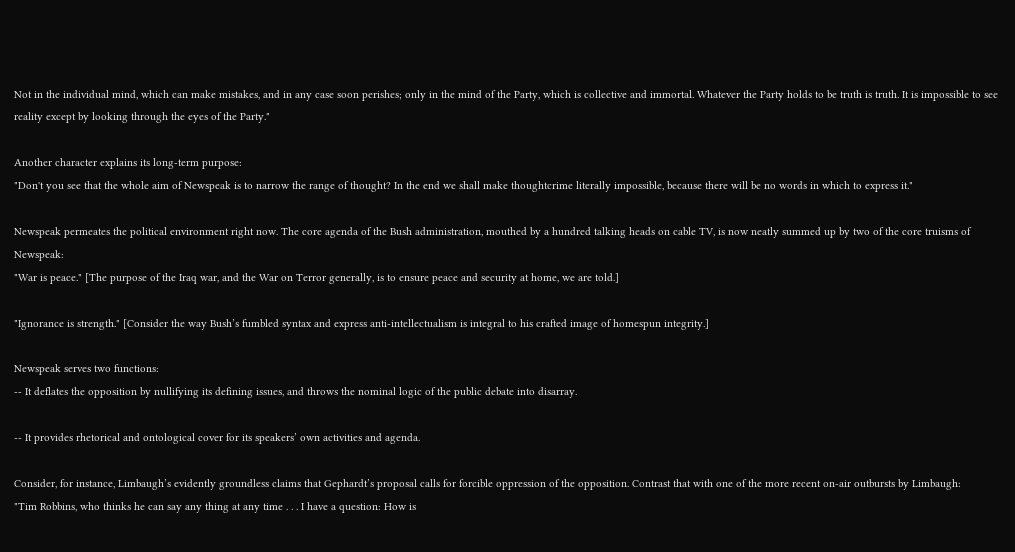Not in the individual mind, which can make mistakes, and in any case soon perishes; only in the mind of the Party, which is collective and immortal. Whatever the Party holds to be truth is truth. It is impossible to see reality except by looking through the eyes of the Party."

Another character explains its long-term purpose:
"Don't you see that the whole aim of Newspeak is to narrow the range of thought? In the end we shall make thoughtcrime literally impossible, because there will be no words in which to express it."

Newspeak permeates the political environment right now. The core agenda of the Bush administration, mouthed by a hundred talking heads on cable TV, is now neatly summed up by two of the core truisms of Newspeak:
"War is peace." [The purpose of the Iraq war, and the War on Terror generally, is to ensure peace and security at home, we are told.]

"Ignorance is strength." [Consider the way Bush’s fumbled syntax and express anti-intellectualism is integral to his crafted image of homespun integrity.]

Newspeak serves two functions:
-- It deflates the opposition by nullifying its defining issues, and throws the nominal logic of the public debate into disarray.

-- It provides rhetorical and ontological cover for its speakers’ own activities and agenda.

Consider, for instance, Limbaugh’s evidently groundless claims that Gephardt’s proposal calls for forcible oppression of the opposition. Contrast that with one of the more recent on-air outbursts by Limbaugh:
"Tim Robbins, who thinks he can say any thing at any time . . . I have a question: How is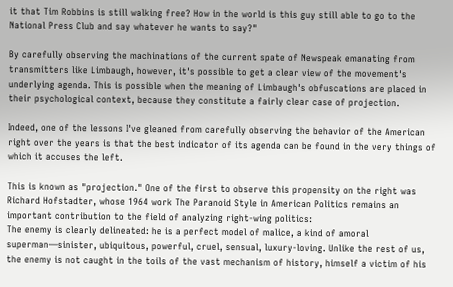it that Tim Robbins is still walking free? How in the world is this guy still able to go to the National Press Club and say whatever he wants to say?"

By carefully observing the machinations of the current spate of Newspeak emanating from transmitters like Limbaugh, however, it's possible to get a clear view of the movement's underlying agenda. This is possible when the meaning of Limbaugh's obfuscations are placed in their psychological context, because they constitute a fairly clear case of projection.

Indeed, one of the lessons I've gleaned from carefully observing the behavior of the American right over the years is that the best indicator of its agenda can be found in the very things of which it accuses the left.

This is known as "projection." One of the first to observe this propensity on the right was Richard Hofstadter, whose 1964 work The Paranoid Style in American Politics remains an important contribution to the field of analyzing right-wing politics:
The enemy is clearly delineated: he is a perfect model of malice, a kind of amoral superman—sinister, ubiquitous, powerful, cruel, sensual, luxury-loving. Unlike the rest of us, the enemy is not caught in the toils of the vast mechanism of history, himself a victim of his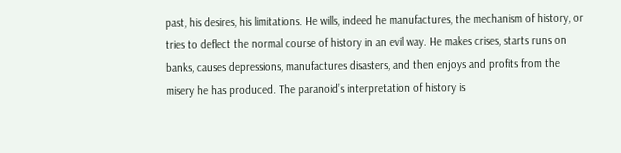past, his desires, his limitations. He wills, indeed he manufactures, the mechanism of history, or tries to deflect the normal course of history in an evil way. He makes crises, starts runs on banks, causes depressions, manufactures disasters, and then enjoys and profits from the misery he has produced. The paranoid’s interpretation of history is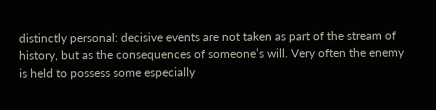distinctly personal: decisive events are not taken as part of the stream of history, but as the consequences of someone’s will. Very often the enemy is held to possess some especially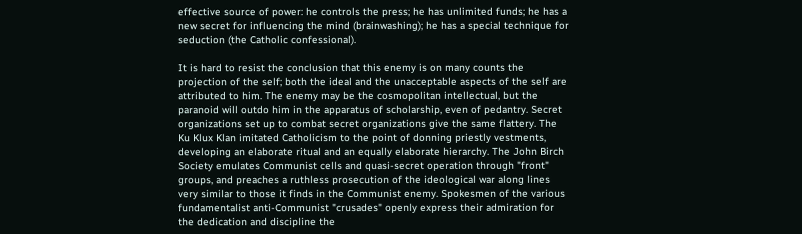effective source of power: he controls the press; he has unlimited funds; he has a new secret for influencing the mind (brainwashing); he has a special technique for seduction (the Catholic confessional).

It is hard to resist the conclusion that this enemy is on many counts the projection of the self; both the ideal and the unacceptable aspects of the self are attributed to him. The enemy may be the cosmopolitan intellectual, but the paranoid will outdo him in the apparatus of scholarship, even of pedantry. Secret organizations set up to combat secret organizations give the same flattery. The Ku Klux Klan imitated Catholicism to the point of donning priestly vestments, developing an elaborate ritual and an equally elaborate hierarchy. The John Birch Society emulates Communist cells and quasi-secret operation through "front" groups, and preaches a ruthless prosecution of the ideological war along lines very similar to those it finds in the Communist enemy. Spokesmen of the various fundamentalist anti-Communist "crusades" openly express their admiration for the dedication and discipline the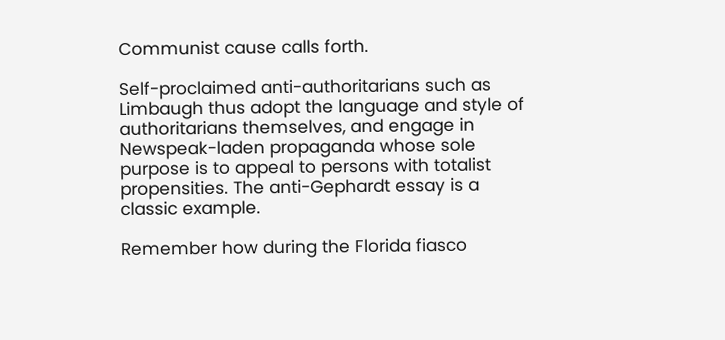Communist cause calls forth.

Self-proclaimed anti-authoritarians such as Limbaugh thus adopt the language and style of authoritarians themselves, and engage in Newspeak-laden propaganda whose sole purpose is to appeal to persons with totalist propensities. The anti-Gephardt essay is a classic example.

Remember how during the Florida fiasco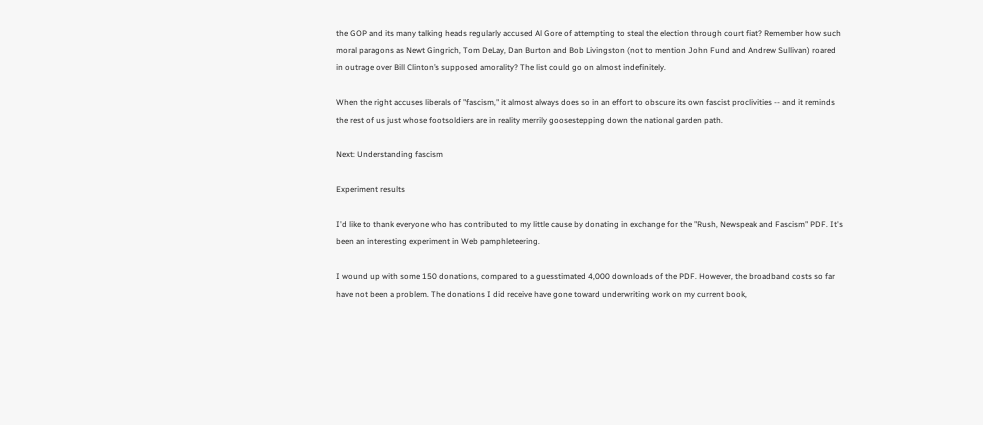the GOP and its many talking heads regularly accused Al Gore of attempting to steal the election through court fiat? Remember how such moral paragons as Newt Gingrich, Tom DeLay, Dan Burton and Bob Livingston (not to mention John Fund and Andrew Sullivan) roared in outrage over Bill Clinton’s supposed amorality? The list could go on almost indefinitely.

When the right accuses liberals of "fascism," it almost always does so in an effort to obscure its own fascist proclivities -- and it reminds the rest of us just whose footsoldiers are in reality merrily goosestepping down the national garden path.

Next: Understanding fascism

Experiment results

I'd like to thank everyone who has contributed to my little cause by donating in exchange for the "Rush, Newspeak and Fascism" PDF. It's been an interesting experiment in Web pamphleteering.

I wound up with some 150 donations, compared to a guesstimated 4,000 downloads of the PDF. However, the broadband costs so far have not been a problem. The donations I did receive have gone toward underwriting work on my current book,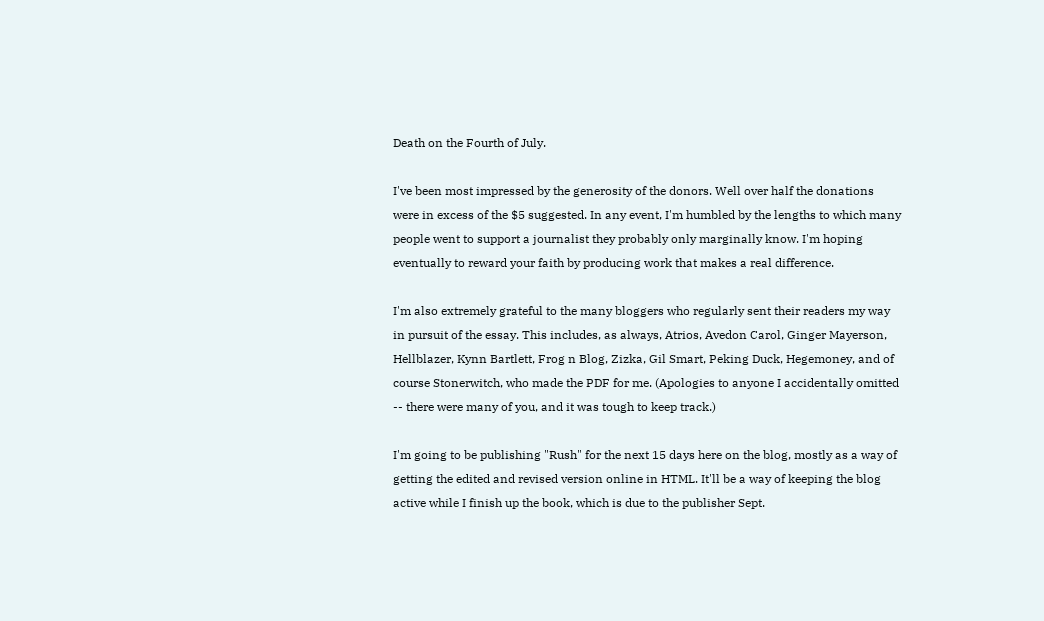Death on the Fourth of July.

I've been most impressed by the generosity of the donors. Well over half the donations were in excess of the $5 suggested. In any event, I'm humbled by the lengths to which many people went to support a journalist they probably only marginally know. I'm hoping eventually to reward your faith by producing work that makes a real difference.

I'm also extremely grateful to the many bloggers who regularly sent their readers my way in pursuit of the essay. This includes, as always, Atrios, Avedon Carol, Ginger Mayerson, Hellblazer, Kynn Bartlett, Frog n Blog, Zizka, Gil Smart, Peking Duck, Hegemoney, and of course Stonerwitch, who made the PDF for me. (Apologies to anyone I accidentally omitted -- there were many of you, and it was tough to keep track.)

I'm going to be publishing "Rush" for the next 15 days here on the blog, mostly as a way of getting the edited and revised version online in HTML. It'll be a way of keeping the blog active while I finish up the book, which is due to the publisher Sept.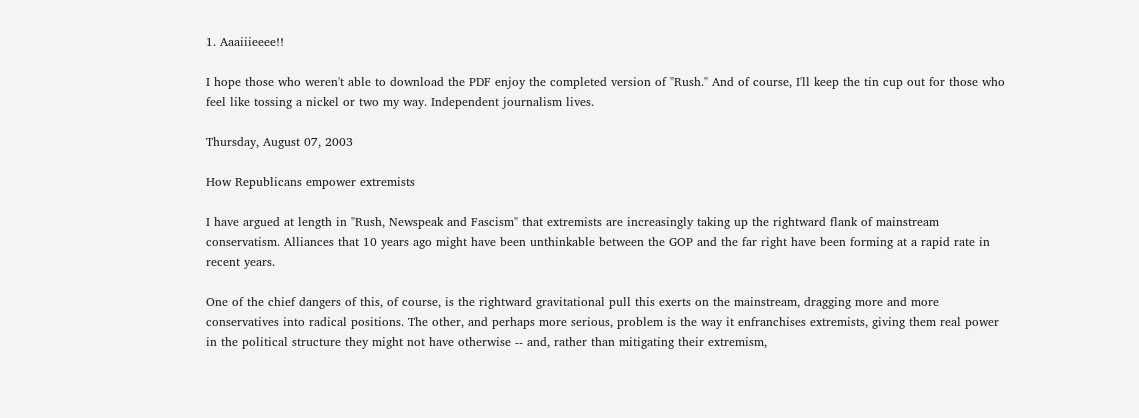1. Aaaiiieeee!!

I hope those who weren't able to download the PDF enjoy the completed version of "Rush." And of course, I'll keep the tin cup out for those who feel like tossing a nickel or two my way. Independent journalism lives.

Thursday, August 07, 2003

How Republicans empower extremists

I have argued at length in "Rush, Newspeak and Fascism" that extremists are increasingly taking up the rightward flank of mainstream conservatism. Alliances that 10 years ago might have been unthinkable between the GOP and the far right have been forming at a rapid rate in recent years.

One of the chief dangers of this, of course, is the rightward gravitational pull this exerts on the mainstream, dragging more and more conservatives into radical positions. The other, and perhaps more serious, problem is the way it enfranchises extremists, giving them real power in the political structure they might not have otherwise -- and, rather than mitigating their extremism,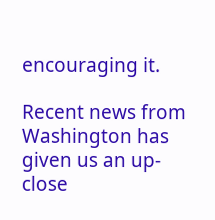encouraging it.

Recent news from Washington has given us an up-close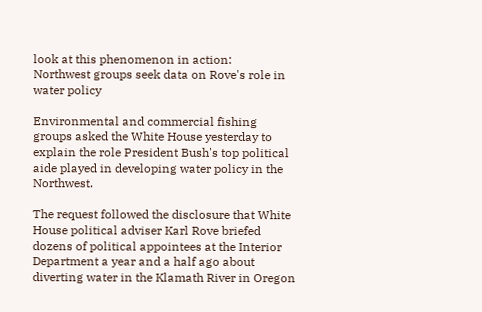look at this phenomenon in action:
Northwest groups seek data on Rove's role in water policy

Environmental and commercial fishing groups asked the White House yesterday to explain the role President Bush's top political aide played in developing water policy in the Northwest.

The request followed the disclosure that White House political adviser Karl Rove briefed dozens of political appointees at the Interior Department a year and a half ago about diverting water in the Klamath River in Oregon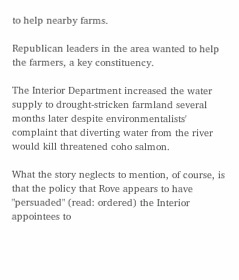to help nearby farms.

Republican leaders in the area wanted to help the farmers, a key constituency.

The Interior Department increased the water supply to drought-stricken farmland several months later despite environmentalists' complaint that diverting water from the river would kill threatened coho salmon.

What the story neglects to mention, of course, is that the policy that Rove appears to have "persuaded" (read: ordered) the Interior appointees to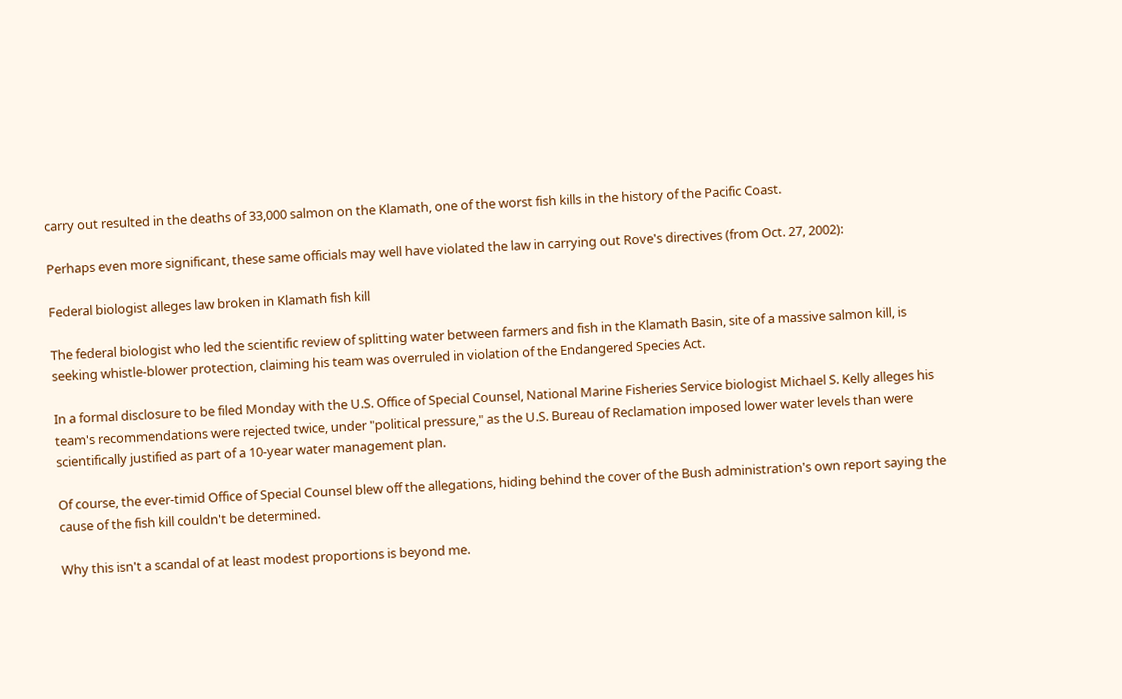carry out resulted in the deaths of 33,000 salmon on the Klamath, one of the worst fish kills in the history of the Pacific Coast.

Perhaps even more significant, these same officials may well have violated the law in carrying out Rove's directives (from Oct. 27, 2002):

Federal biologist alleges law broken in Klamath fish kill

The federal biologist who led the scientific review of splitting water between farmers and fish in the Klamath Basin, site of a massive salmon kill, is seeking whistle-blower protection, claiming his team was overruled in violation of the Endangered Species Act.

In a formal disclosure to be filed Monday with the U.S. Office of Special Counsel, National Marine Fisheries Service biologist Michael S. Kelly alleges his team's recommendations were rejected twice, under "political pressure," as the U.S. Bureau of Reclamation imposed lower water levels than were scientifically justified as part of a 10-year water management plan.

Of course, the ever-timid Office of Special Counsel blew off the allegations, hiding behind the cover of the Bush administration's own report saying the cause of the fish kill couldn't be determined.

Why this isn't a scandal of at least modest proportions is beyond me.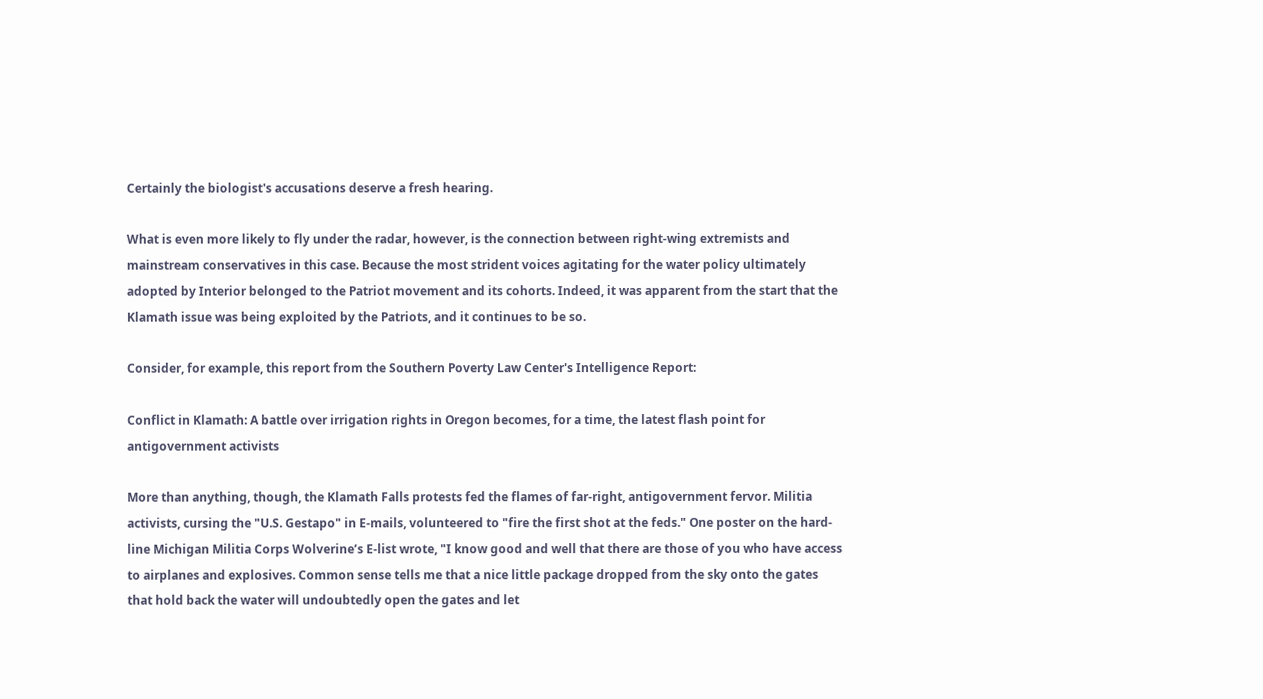Certainly the biologist's accusations deserve a fresh hearing.

What is even more likely to fly under the radar, however, is the connection between right-wing extremists and mainstream conservatives in this case. Because the most strident voices agitating for the water policy ultimately adopted by Interior belonged to the Patriot movement and its cohorts. Indeed, it was apparent from the start that the Klamath issue was being exploited by the Patriots, and it continues to be so.

Consider, for example, this report from the Southern Poverty Law Center's Intelligence Report:

Conflict in Klamath: A battle over irrigation rights in Oregon becomes, for a time, the latest flash point for antigovernment activists

More than anything, though, the Klamath Falls protests fed the flames of far-right, antigovernment fervor. Militia activists, cursing the "U.S. Gestapo" in E-mails, volunteered to "fire the first shot at the feds." One poster on the hard-line Michigan Militia Corps Wolverine’s E-list wrote, "I know good and well that there are those of you who have access to airplanes and explosives. Common sense tells me that a nice little package dropped from the sky onto the gates that hold back the water will undoubtedly open the gates and let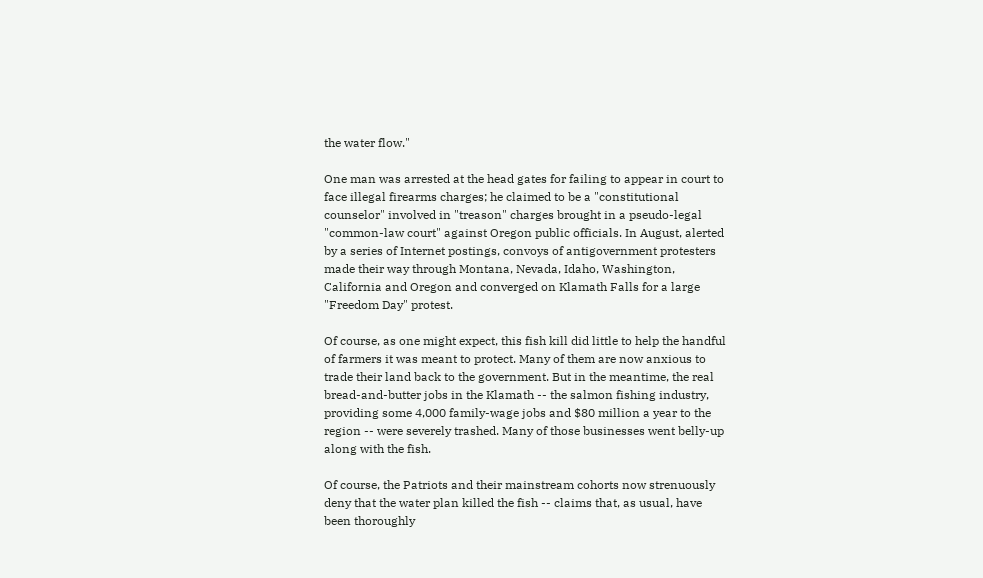the water flow."

One man was arrested at the head gates for failing to appear in court to face illegal firearms charges; he claimed to be a "constitutional counselor" involved in "treason" charges brought in a pseudo-legal "common-law court" against Oregon public officials. In August, alerted by a series of Internet postings, convoys of antigovernment protesters made their way through Montana, Nevada, Idaho, Washington, California and Oregon and converged on Klamath Falls for a large "Freedom Day" protest.

Of course, as one might expect, this fish kill did little to help the handful of farmers it was meant to protect. Many of them are now anxious to trade their land back to the government. But in the meantime, the real bread-and-butter jobs in the Klamath -- the salmon fishing industry, providing some 4,000 family-wage jobs and $80 million a year to the region -- were severely trashed. Many of those businesses went belly-up along with the fish.

Of course, the Patriots and their mainstream cohorts now strenuously deny that the water plan killed the fish -- claims that, as usual, have been thoroughly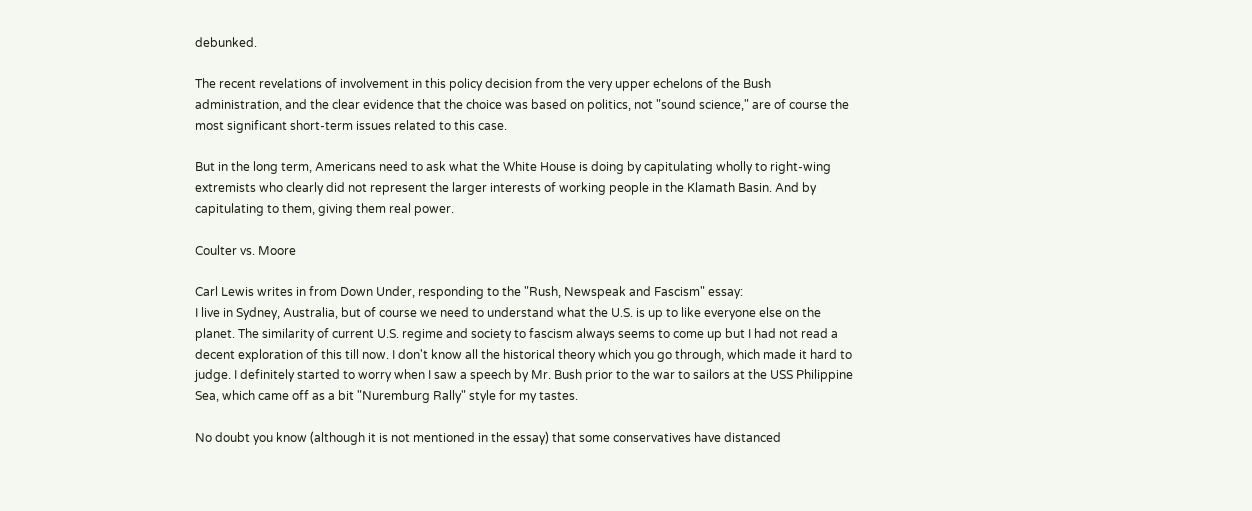debunked.

The recent revelations of involvement in this policy decision from the very upper echelons of the Bush administration, and the clear evidence that the choice was based on politics, not "sound science," are of course the most significant short-term issues related to this case.

But in the long term, Americans need to ask what the White House is doing by capitulating wholly to right-wing extremists who clearly did not represent the larger interests of working people in the Klamath Basin. And by capitulating to them, giving them real power.

Coulter vs. Moore

Carl Lewis writes in from Down Under, responding to the "Rush, Newspeak and Fascism" essay:
I live in Sydney, Australia, but of course we need to understand what the U.S. is up to like everyone else on the planet. The similarity of current U.S. regime and society to fascism always seems to come up but I had not read a decent exploration of this till now. I don't know all the historical theory which you go through, which made it hard to judge. I definitely started to worry when I saw a speech by Mr. Bush prior to the war to sailors at the USS Philippine Sea, which came off as a bit "Nuremburg Rally" style for my tastes.

No doubt you know (although it is not mentioned in the essay) that some conservatives have distanced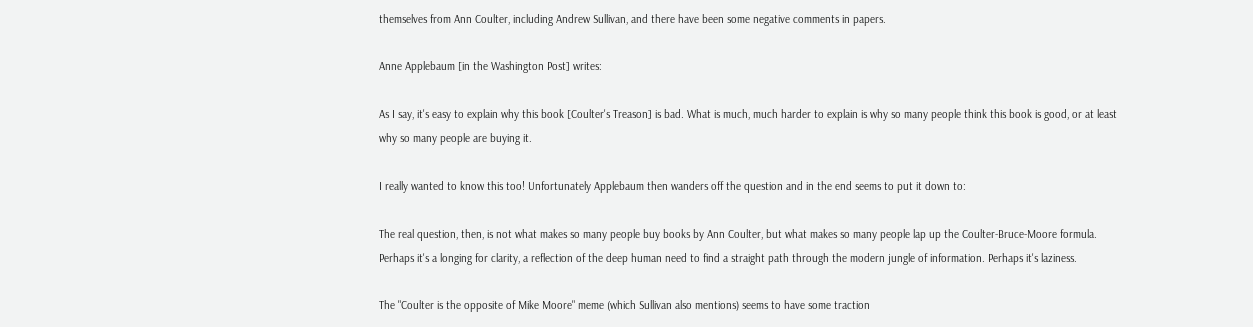themselves from Ann Coulter, including Andrew Sullivan, and there have been some negative comments in papers.

Anne Applebaum [in the Washington Post] writes:

As I say, it's easy to explain why this book [Coulter's Treason] is bad. What is much, much harder to explain is why so many people think this book is good, or at least why so many people are buying it.

I really wanted to know this too! Unfortunately Applebaum then wanders off the question and in the end seems to put it down to:

The real question, then, is not what makes so many people buy books by Ann Coulter, but what makes so many people lap up the Coulter-Bruce-Moore formula. Perhaps it's a longing for clarity, a reflection of the deep human need to find a straight path through the modern jungle of information. Perhaps it's laziness.

The "Coulter is the opposite of Mike Moore" meme (which Sullivan also mentions) seems to have some traction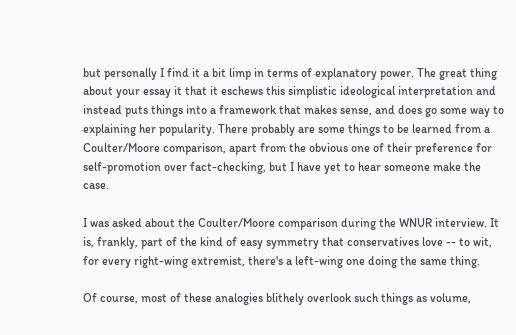but personally I find it a bit limp in terms of explanatory power. The great thing about your essay it that it eschews this simplistic ideological interpretation and instead puts things into a framework that makes sense, and does go some way to explaining her popularity. There probably are some things to be learned from a Coulter/Moore comparison, apart from the obvious one of their preference for self-promotion over fact-checking, but I have yet to hear someone make the case.

I was asked about the Coulter/Moore comparison during the WNUR interview. It is, frankly, part of the kind of easy symmetry that conservatives love -- to wit, for every right-wing extremist, there's a left-wing one doing the same thing.

Of course, most of these analogies blithely overlook such things as volume,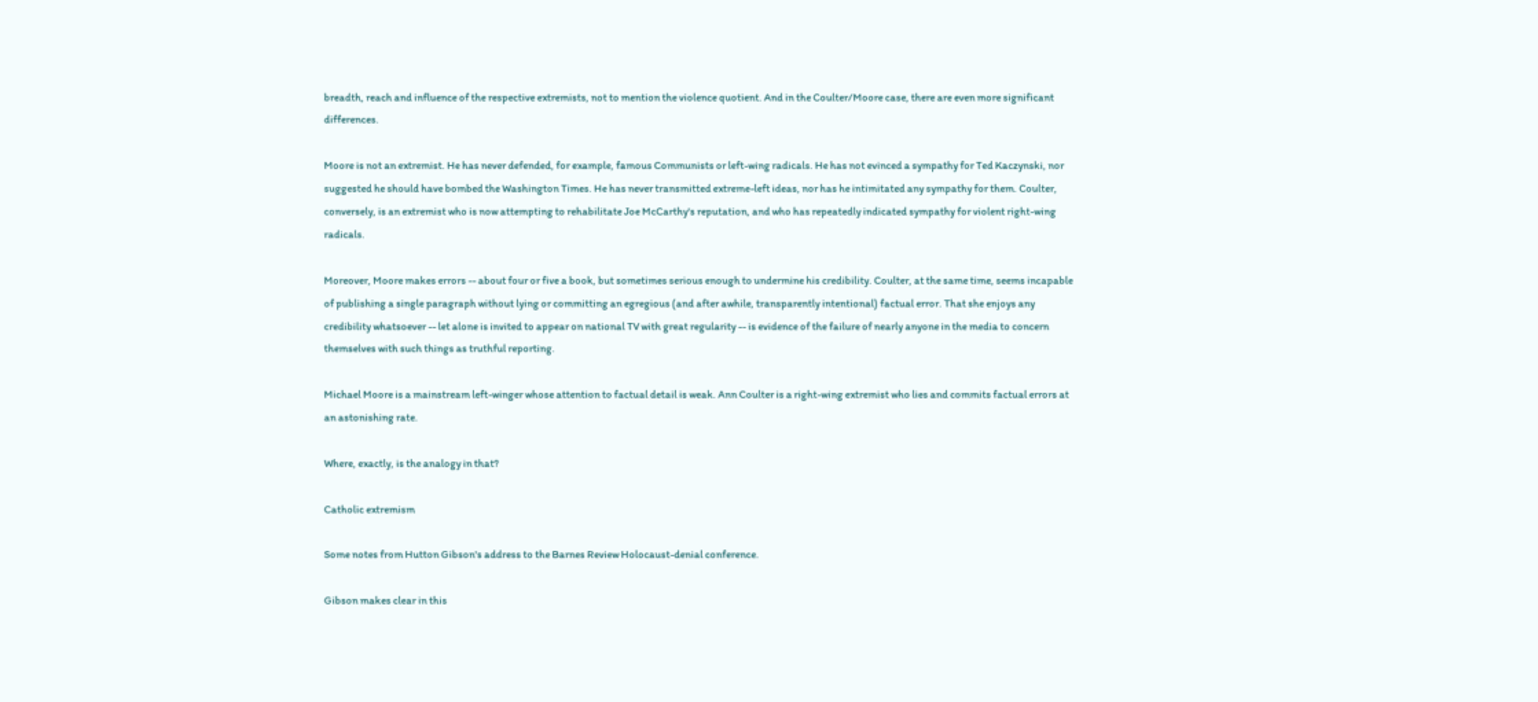breadth, reach and influence of the respective extremists, not to mention the violence quotient. And in the Coulter/Moore case, there are even more significant differences.

Moore is not an extremist. He has never defended, for example, famous Communists or left-wing radicals. He has not evinced a sympathy for Ted Kaczynski, nor suggested he should have bombed the Washington Times. He has never transmitted extreme-left ideas, nor has he intimitated any sympathy for them. Coulter, conversely, is an extremist who is now attempting to rehabilitate Joe McCarthy's reputation, and who has repeatedly indicated sympathy for violent right-wing radicals.

Moreover, Moore makes errors -- about four or five a book, but sometimes serious enough to undermine his credibility. Coulter, at the same time, seems incapable of publishing a single paragraph without lying or committing an egregious (and after awhile, transparently intentional) factual error. That she enjoys any credibility whatsoever -- let alone is invited to appear on national TV with great regularity -- is evidence of the failure of nearly anyone in the media to concern themselves with such things as truthful reporting.

Michael Moore is a mainstream left-winger whose attention to factual detail is weak. Ann Coulter is a right-wing extremist who lies and commits factual errors at an astonishing rate.

Where, exactly, is the analogy in that?

Catholic extremism

Some notes from Hutton Gibson's address to the Barnes Review Holocaust-denial conference.

Gibson makes clear in this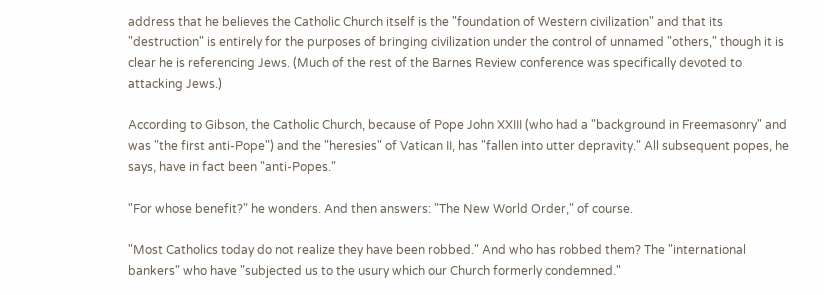address that he believes the Catholic Church itself is the "foundation of Western civilization" and that its "destruction" is entirely for the purposes of bringing civilization under the control of unnamed "others," though it is clear he is referencing Jews. (Much of the rest of the Barnes Review conference was specifically devoted to attacking Jews.)

According to Gibson, the Catholic Church, because of Pope John XXIII (who had a "background in Freemasonry" and was "the first anti-Pope") and the "heresies" of Vatican II, has "fallen into utter depravity." All subsequent popes, he says, have in fact been "anti-Popes."

"For whose benefit?" he wonders. And then answers: "The New World Order," of course.

"Most Catholics today do not realize they have been robbed." And who has robbed them? The "international bankers" who have "subjected us to the usury which our Church formerly condemned."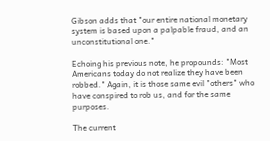Gibson adds that "our entire national monetary system is based upon a palpable fraud, and an unconstitutional one."

Echoing his previous note, he propounds: "Most Americans today do not realize they have been robbed." Again, it is those same evil "others" who have conspired to rob us, and for the same purposes.

The current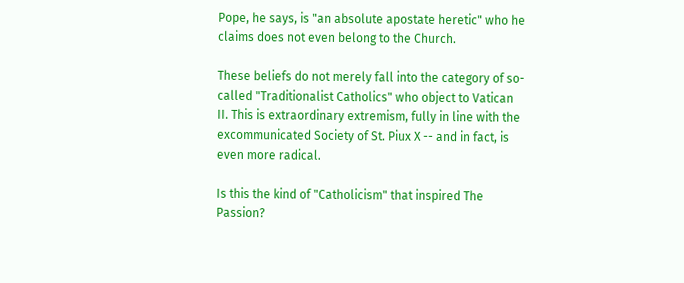Pope, he says, is "an absolute apostate heretic" who he claims does not even belong to the Church.

These beliefs do not merely fall into the category of so-called "Traditionalist Catholics" who object to Vatican II. This is extraordinary extremism, fully in line with the excommunicated Society of St. Piux X -- and in fact, is even more radical.

Is this the kind of "Catholicism" that inspired The Passion?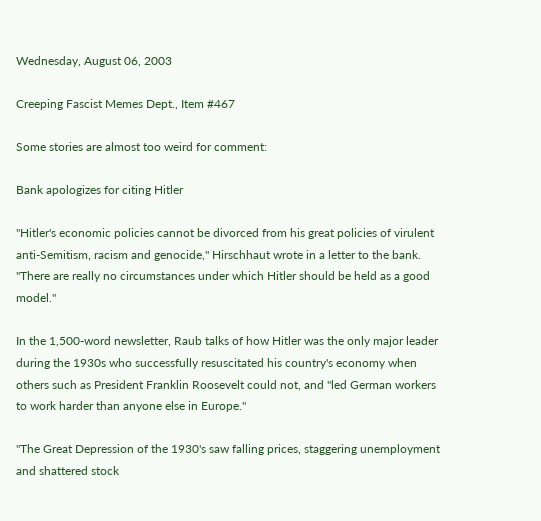Wednesday, August 06, 2003

Creeping Fascist Memes Dept., Item #467

Some stories are almost too weird for comment:

Bank apologizes for citing Hitler

"Hitler's economic policies cannot be divorced from his great policies of virulent anti-Semitism, racism and genocide," Hirschhaut wrote in a letter to the bank. "There are really no circumstances under which Hitler should be held as a good model."

In the 1,500-word newsletter, Raub talks of how Hitler was the only major leader during the 1930s who successfully resuscitated his country's economy when others such as President Franklin Roosevelt could not, and "led German workers to work harder than anyone else in Europe."

"The Great Depression of the 1930's saw falling prices, staggering unemployment and shattered stock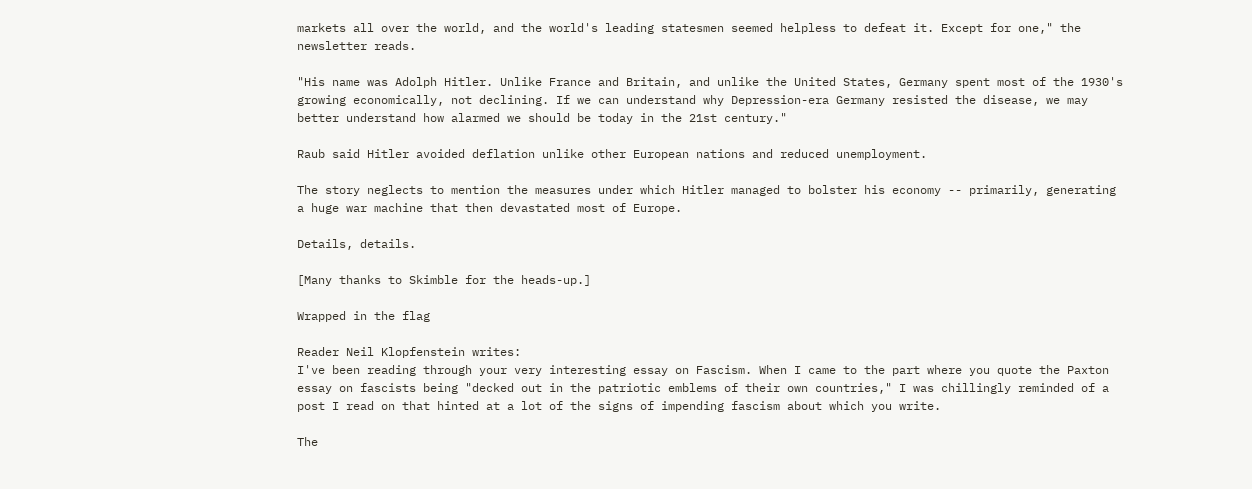markets all over the world, and the world's leading statesmen seemed helpless to defeat it. Except for one," the newsletter reads.

"His name was Adolph Hitler. Unlike France and Britain, and unlike the United States, Germany spent most of the 1930's growing economically, not declining. If we can understand why Depression-era Germany resisted the disease, we may better understand how alarmed we should be today in the 21st century."

Raub said Hitler avoided deflation unlike other European nations and reduced unemployment.

The story neglects to mention the measures under which Hitler managed to bolster his economy -- primarily, generating a huge war machine that then devastated most of Europe.

Details, details.

[Many thanks to Skimble for the heads-up.]

Wrapped in the flag

Reader Neil Klopfenstein writes:
I've been reading through your very interesting essay on Fascism. When I came to the part where you quote the Paxton essay on fascists being "decked out in the patriotic emblems of their own countries," I was chillingly reminded of a post I read on that hinted at a lot of the signs of impending fascism about which you write.

The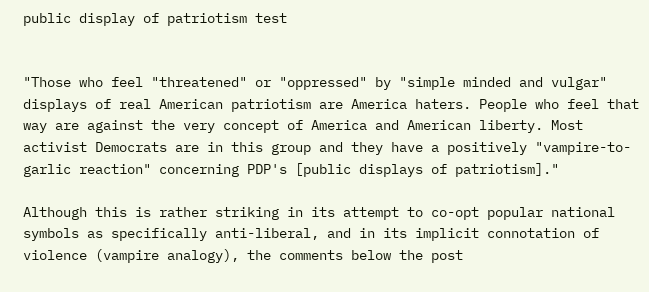public display of patriotism test


"Those who feel "threatened" or "oppressed" by "simple minded and vulgar" displays of real American patriotism are America haters. People who feel that way are against the very concept of America and American liberty. Most activist Democrats are in this group and they have a positively "vampire-to-garlic reaction" concerning PDP's [public displays of patriotism]."

Although this is rather striking in its attempt to co-opt popular national symbols as specifically anti-liberal, and in its implicit connotation of violence (vampire analogy), the comments below the post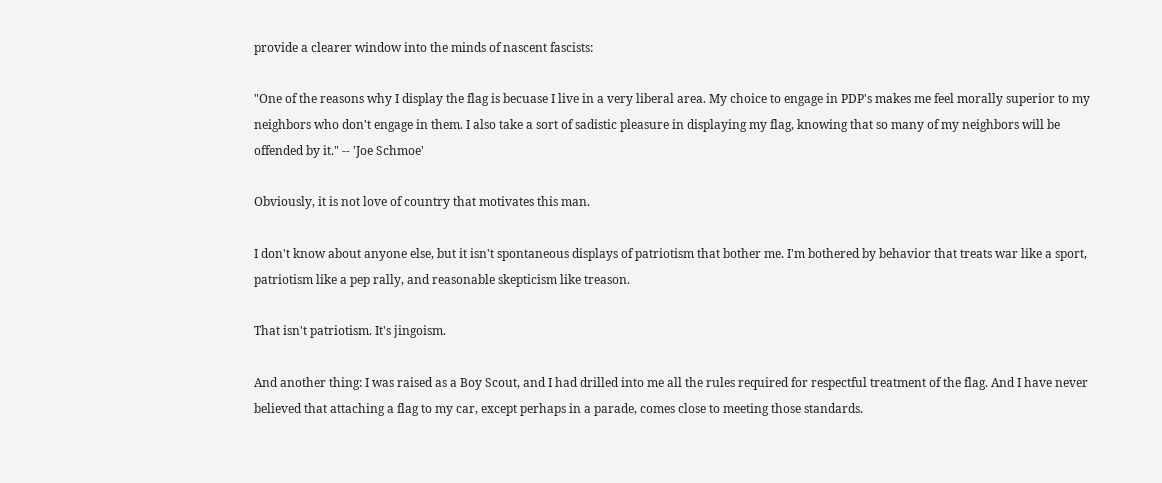provide a clearer window into the minds of nascent fascists:

"One of the reasons why I display the flag is becuase I live in a very liberal area. My choice to engage in PDP's makes me feel morally superior to my neighbors who don't engage in them. I also take a sort of sadistic pleasure in displaying my flag, knowing that so many of my neighbors will be offended by it." -- 'Joe Schmoe'

Obviously, it is not love of country that motivates this man.

I don't know about anyone else, but it isn't spontaneous displays of patriotism that bother me. I'm bothered by behavior that treats war like a sport, patriotism like a pep rally, and reasonable skepticism like treason.

That isn't patriotism. It's jingoism.

And another thing: I was raised as a Boy Scout, and I had drilled into me all the rules required for respectful treatment of the flag. And I have never believed that attaching a flag to my car, except perhaps in a parade, comes close to meeting those standards.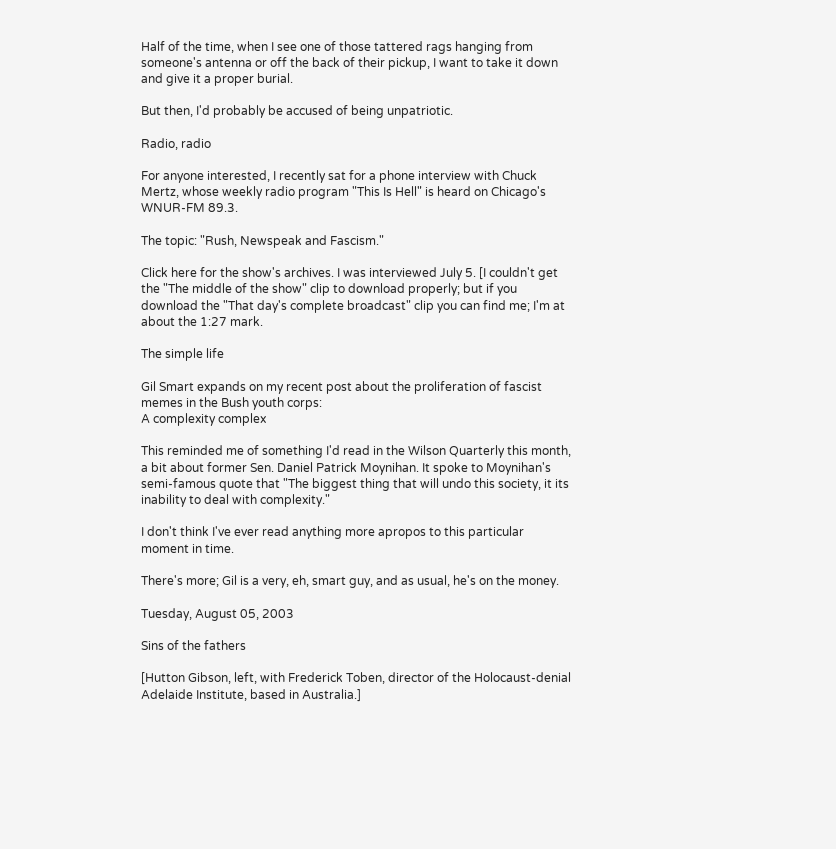Half of the time, when I see one of those tattered rags hanging from someone's antenna or off the back of their pickup, I want to take it down and give it a proper burial.

But then, I'd probably be accused of being unpatriotic.

Radio, radio

For anyone interested, I recently sat for a phone interview with Chuck Mertz, whose weekly radio program "This Is Hell" is heard on Chicago's WNUR-FM 89.3.

The topic: "Rush, Newspeak and Fascism."

Click here for the show's archives. I was interviewed July 5. [I couldn't get the "The middle of the show" clip to download properly; but if you download the "That day's complete broadcast" clip you can find me; I'm at about the 1:27 mark.

The simple life

Gil Smart expands on my recent post about the proliferation of fascist memes in the Bush youth corps:
A complexity complex

This reminded me of something I'd read in the Wilson Quarterly this month, a bit about former Sen. Daniel Patrick Moynihan. It spoke to Moynihan's semi-famous quote that "The biggest thing that will undo this society, it its inability to deal with complexity."

I don't think I've ever read anything more apropos to this particular moment in time.

There's more; Gil is a very, eh, smart guy, and as usual, he's on the money.

Tuesday, August 05, 2003

Sins of the fathers

[Hutton Gibson, left, with Frederick Toben, director of the Holocaust-denial Adelaide Institute, based in Australia.]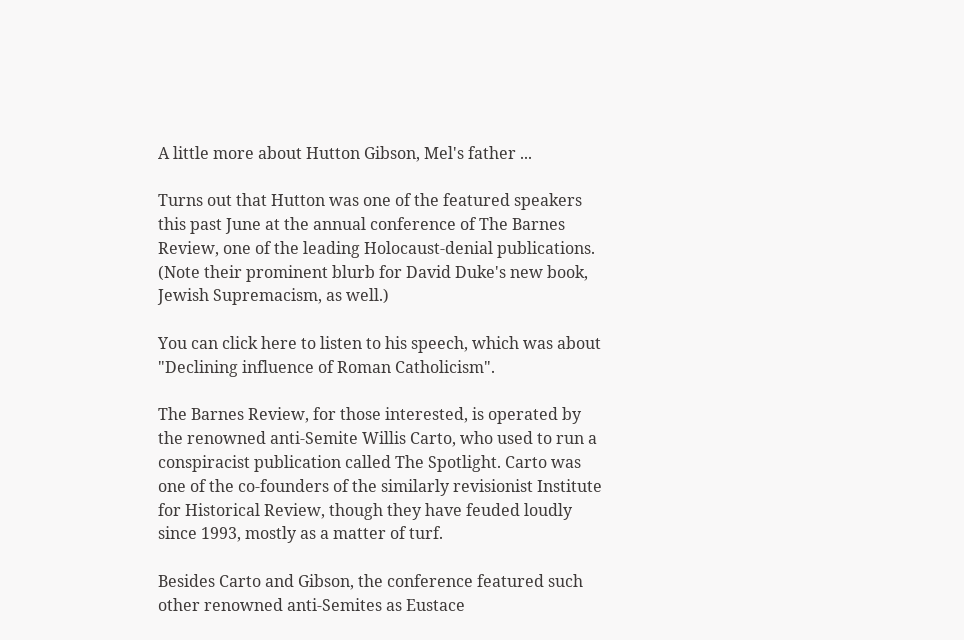A little more about Hutton Gibson, Mel's father ...

Turns out that Hutton was one of the featured speakers this past June at the annual conference of The Barnes Review, one of the leading Holocaust-denial publications. (Note their prominent blurb for David Duke's new book, Jewish Supremacism, as well.)

You can click here to listen to his speech, which was about "Declining influence of Roman Catholicism".

The Barnes Review, for those interested, is operated by the renowned anti-Semite Willis Carto, who used to run a conspiracist publication called The Spotlight. Carto was one of the co-founders of the similarly revisionist Institute for Historical Review, though they have feuded loudly since 1993, mostly as a matter of turf.

Besides Carto and Gibson, the conference featured such other renowned anti-Semites as Eustace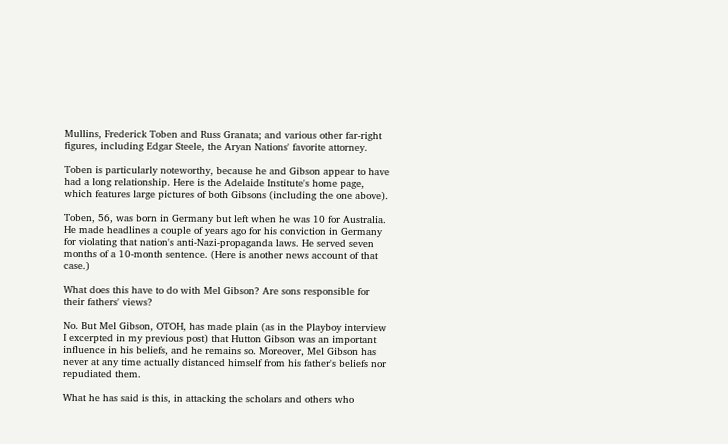Mullins, Frederick Toben and Russ Granata; and various other far-right figures, including Edgar Steele, the Aryan Nations' favorite attorney.

Toben is particularly noteworthy, because he and Gibson appear to have had a long relationship. Here is the Adelaide Institute's home page, which features large pictures of both Gibsons (including the one above).

Toben, 56, was born in Germany but left when he was 10 for Australia. He made headlines a couple of years ago for his conviction in Germany for violating that nation's anti-Nazi-propaganda laws. He served seven months of a 10-month sentence. (Here is another news account of that case.)

What does this have to do with Mel Gibson? Are sons responsible for their fathers' views?

No. But Mel Gibson, OTOH, has made plain (as in the Playboy interview I excerpted in my previous post) that Hutton Gibson was an important influence in his beliefs, and he remains so. Moreover, Mel Gibson has never at any time actually distanced himself from his father's beliefs nor repudiated them.

What he has said is this, in attacking the scholars and others who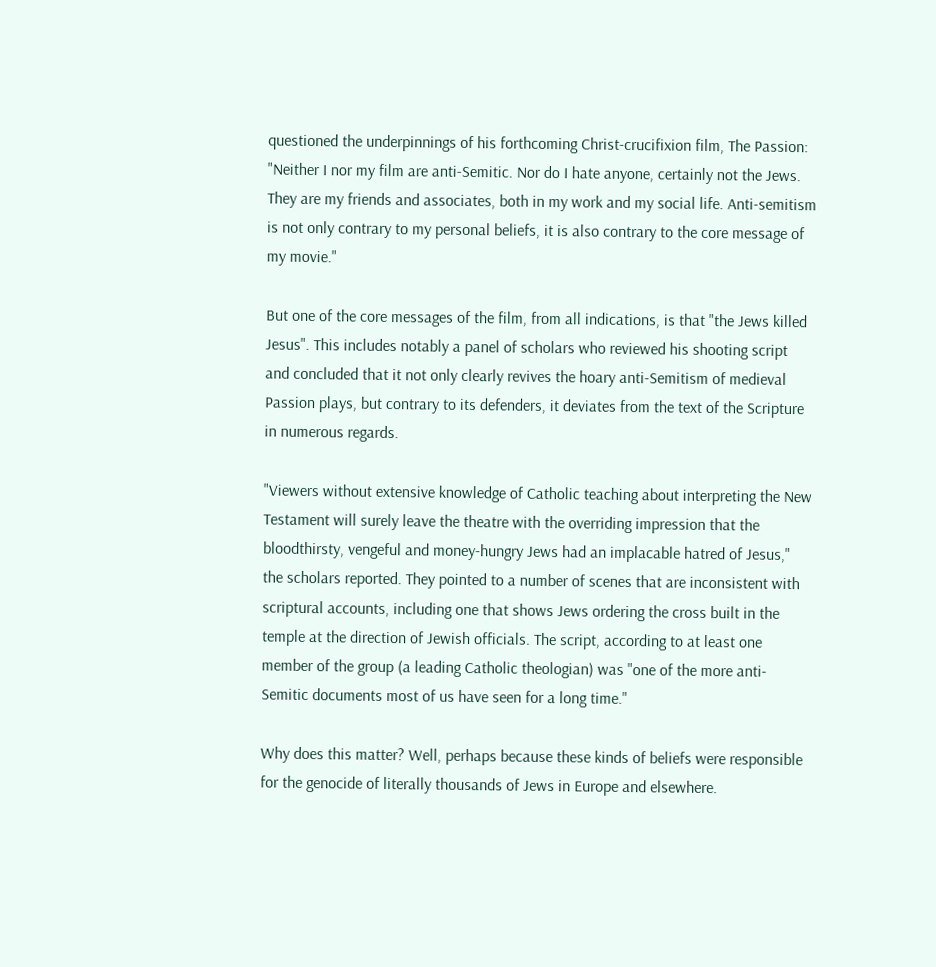questioned the underpinnings of his forthcoming Christ-crucifixion film, The Passion:
"Neither I nor my film are anti-Semitic. Nor do I hate anyone, certainly not the Jews. They are my friends and associates, both in my work and my social life. Anti-semitism is not only contrary to my personal beliefs, it is also contrary to the core message of my movie."

But one of the core messages of the film, from all indications, is that "the Jews killed Jesus". This includes notably a panel of scholars who reviewed his shooting script and concluded that it not only clearly revives the hoary anti-Semitism of medieval Passion plays, but contrary to its defenders, it deviates from the text of the Scripture in numerous regards.

"Viewers without extensive knowledge of Catholic teaching about interpreting the New Testament will surely leave the theatre with the overriding impression that the bloodthirsty, vengeful and money-hungry Jews had an implacable hatred of Jesus," the scholars reported. They pointed to a number of scenes that are inconsistent with scriptural accounts, including one that shows Jews ordering the cross built in the temple at the direction of Jewish officials. The script, according to at least one member of the group (a leading Catholic theologian) was "one of the more anti-Semitic documents most of us have seen for a long time."

Why does this matter? Well, perhaps because these kinds of beliefs were responsible for the genocide of literally thousands of Jews in Europe and elsewhere.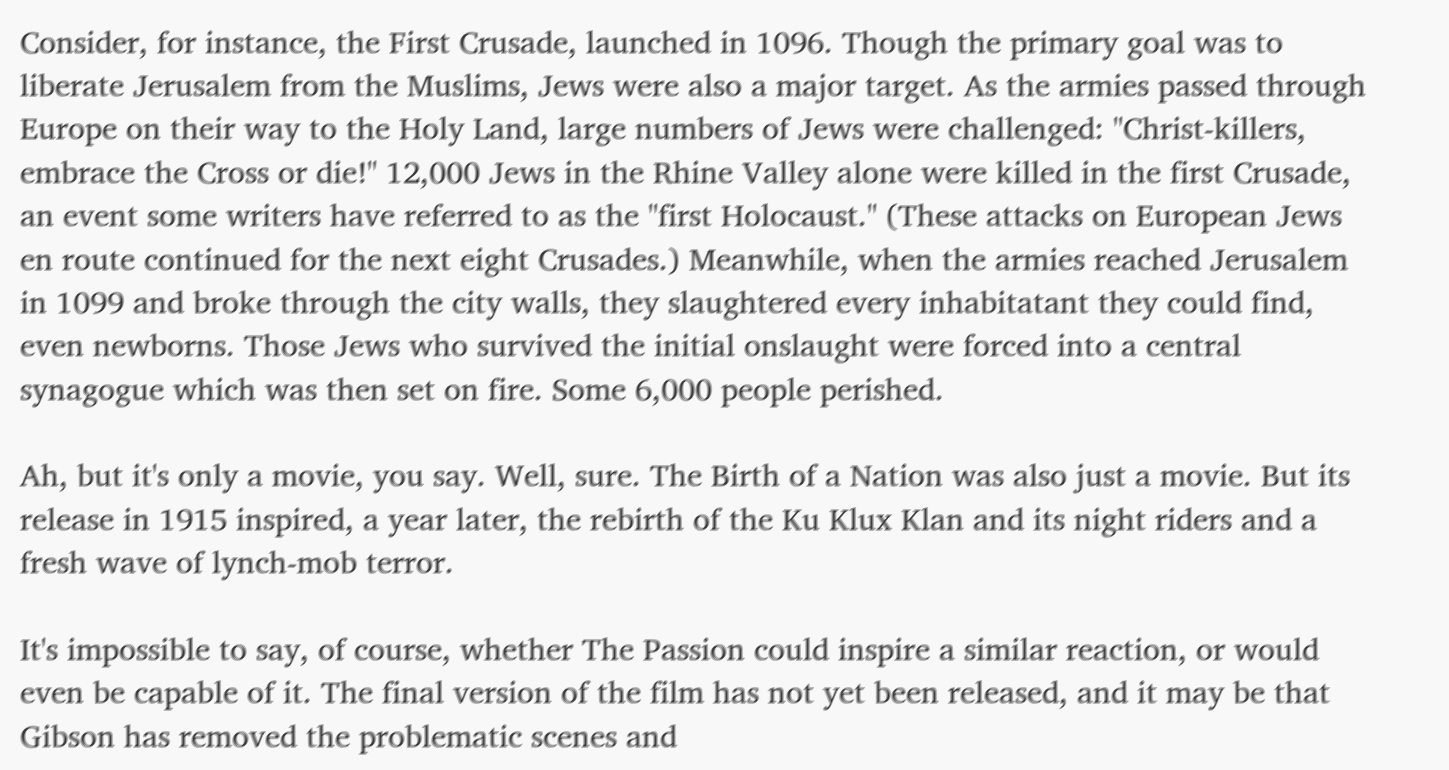Consider, for instance, the First Crusade, launched in 1096. Though the primary goal was to liberate Jerusalem from the Muslims, Jews were also a major target. As the armies passed through Europe on their way to the Holy Land, large numbers of Jews were challenged: "Christ-killers, embrace the Cross or die!" 12,000 Jews in the Rhine Valley alone were killed in the first Crusade, an event some writers have referred to as the "first Holocaust." (These attacks on European Jews en route continued for the next eight Crusades.) Meanwhile, when the armies reached Jerusalem in 1099 and broke through the city walls, they slaughtered every inhabitatant they could find, even newborns. Those Jews who survived the initial onslaught were forced into a central synagogue which was then set on fire. Some 6,000 people perished.

Ah, but it's only a movie, you say. Well, sure. The Birth of a Nation was also just a movie. But its release in 1915 inspired, a year later, the rebirth of the Ku Klux Klan and its night riders and a fresh wave of lynch-mob terror.

It's impossible to say, of course, whether The Passion could inspire a similar reaction, or would even be capable of it. The final version of the film has not yet been released, and it may be that Gibson has removed the problematic scenes and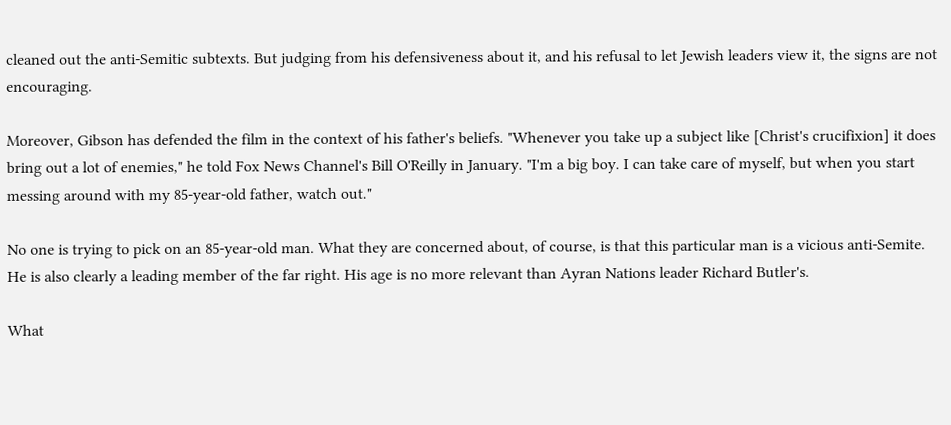cleaned out the anti-Semitic subtexts. But judging from his defensiveness about it, and his refusal to let Jewish leaders view it, the signs are not encouraging.

Moreover, Gibson has defended the film in the context of his father's beliefs. "Whenever you take up a subject like [Christ's crucifixion] it does bring out a lot of enemies," he told Fox News Channel's Bill O'Reilly in January. "I'm a big boy. I can take care of myself, but when you start messing around with my 85-year-old father, watch out."

No one is trying to pick on an 85-year-old man. What they are concerned about, of course, is that this particular man is a vicious anti-Semite. He is also clearly a leading member of the far right. His age is no more relevant than Ayran Nations leader Richard Butler's.

What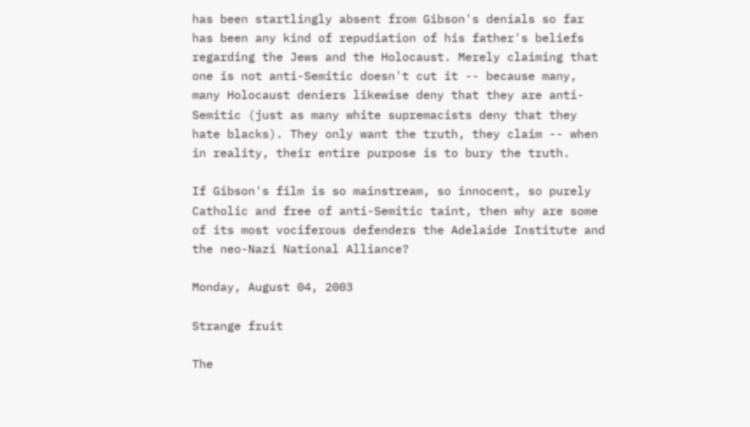has been startlingly absent from Gibson's denials so far has been any kind of repudiation of his father's beliefs regarding the Jews and the Holocaust. Merely claiming that one is not anti-Semitic doesn't cut it -- because many, many Holocaust deniers likewise deny that they are anti-Semitic (just as many white supremacists deny that they hate blacks). They only want the truth, they claim -- when in reality, their entire purpose is to bury the truth.

If Gibson's film is so mainstream, so innocent, so purely Catholic and free of anti-Semitic taint, then why are some of its most vociferous defenders the Adelaide Institute and the neo-Nazi National Alliance?

Monday, August 04, 2003

Strange fruit

The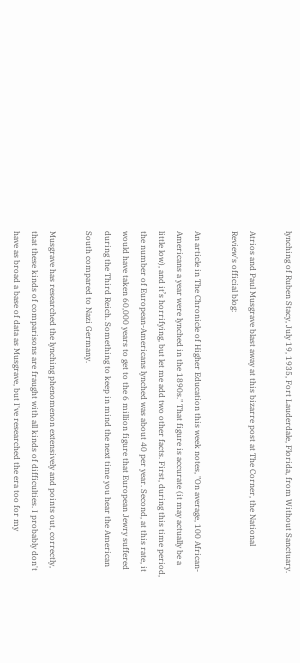lynching of Ruben Stacy, July 19, 1935, Fort Lauderdale, Florida, from Without Sanctuary.

Atrios and Paul Musgrave blast away at this bizarre post at The Corner, the National Review's official blog:

An article in The Chronicle of Higher Education this week notes, "On average, 100 African-Americans a year were lynched in the 1890s." That figure is accurate (it may actually be a little low), and it’s horrifying, but let me add two other facts. First, during this time period, the number of European-Americans lynched was about 40 per year. Second, at this rate, it would have taken 60,000 years to get to the 6 million figure that European Jewry suffered during the Third Reich. Something to keep in mind the next time you hear the American South compared to Nazi Germany.

Musgrave has researched the lynching phenomenon extensively and points out, correctly, that these kinds of comparisons are fraught with all kinds of difficulties. I probably don't have as broad a base of data as Musgrave, but I've researched the era too for my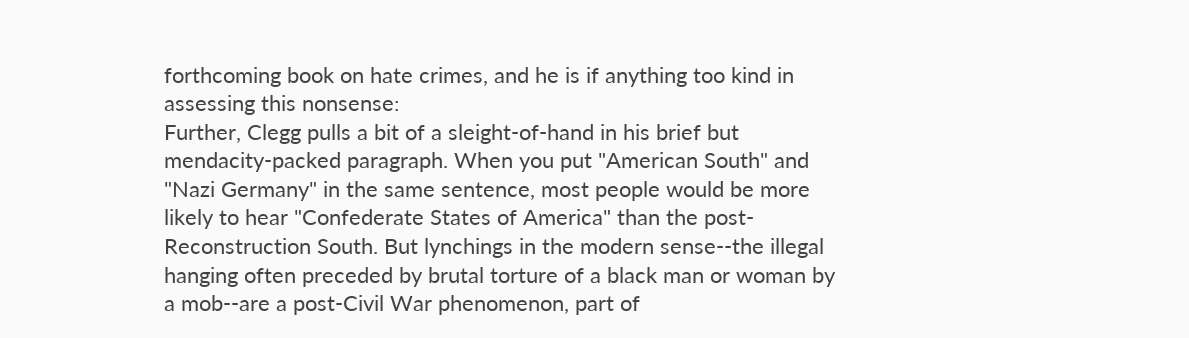forthcoming book on hate crimes, and he is if anything too kind in assessing this nonsense:
Further, Clegg pulls a bit of a sleight-of-hand in his brief but mendacity-packed paragraph. When you put "American South" and "Nazi Germany" in the same sentence, most people would be more likely to hear "Confederate States of America" than the post-Reconstruction South. But lynchings in the modern sense--the illegal hanging often preceded by brutal torture of a black man or woman by a mob--are a post-Civil War phenomenon, part of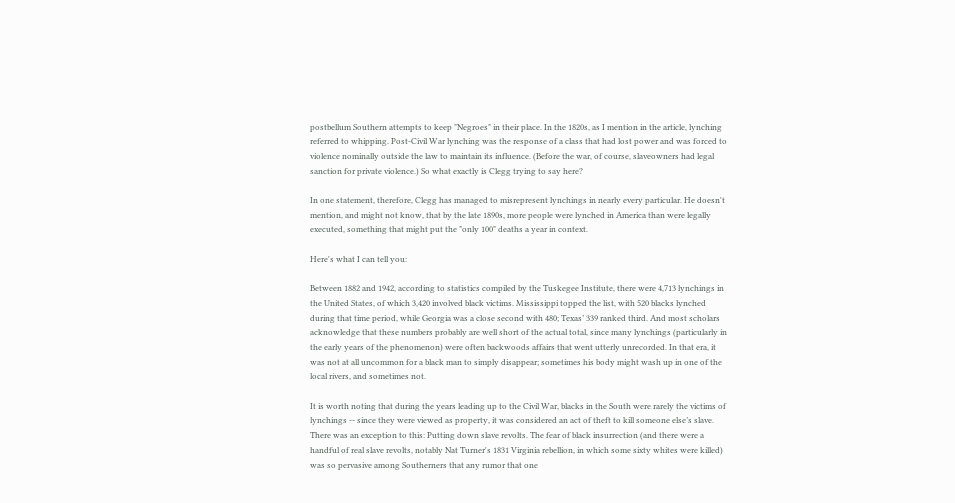postbellum Southern attempts to keep "Negroes" in their place. In the 1820s, as I mention in the article, lynching referred to whipping. Post-Civil War lynching was the response of a class that had lost power and was forced to violence nominally outside the law to maintain its influence. (Before the war, of course, slaveowners had legal sanction for private violence.) So what exactly is Clegg trying to say here?

In one statement, therefore, Clegg has managed to misrepresent lynchings in nearly every particular. He doesn't mention, and might not know, that by the late 1890s, more people were lynched in America than were legally executed, something that might put the "only 100" deaths a year in context.

Here's what I can tell you:

Between 1882 and 1942, according to statistics compiled by the Tuskegee Institute, there were 4,713 lynchings in the United States, of which 3,420 involved black victims. Mississippi topped the list, with 520 blacks lynched during that time period, while Georgia was a close second with 480; Texas’ 339 ranked third. And most scholars acknowledge that these numbers probably are well short of the actual total, since many lynchings (particularly in the early years of the phenomenon) were often backwoods affairs that went utterly unrecorded. In that era, it was not at all uncommon for a black man to simply disappear; sometimes his body might wash up in one of the local rivers, and sometimes not.

It is worth noting that during the years leading up to the Civil War, blacks in the South were rarely the victims of lynchings -- since they were viewed as property, it was considered an act of theft to kill someone else’s slave. There was an exception to this: Putting down slave revolts. The fear of black insurrection (and there were a handful of real slave revolts, notably Nat Turner's 1831 Virginia rebellion, in which some sixty whites were killed) was so pervasive among Southerners that any rumor that one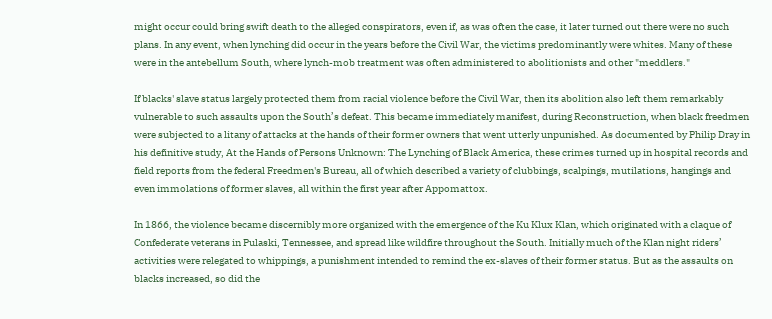might occur could bring swift death to the alleged conspirators, even if, as was often the case, it later turned out there were no such plans. In any event, when lynching did occur in the years before the Civil War, the victims predominantly were whites. Many of these were in the antebellum South, where lynch-mob treatment was often administered to abolitionists and other "meddlers."

If blacks' slave status largely protected them from racial violence before the Civil War, then its abolition also left them remarkably vulnerable to such assaults upon the South’s defeat. This became immediately manifest, during Reconstruction, when black freedmen were subjected to a litany of attacks at the hands of their former owners that went utterly unpunished. As documented by Philip Dray in his definitive study, At the Hands of Persons Unknown: The Lynching of Black America, these crimes turned up in hospital records and field reports from the federal Freedmen's Bureau, all of which described a variety of clubbings, scalpings, mutilations, hangings and even immolations of former slaves, all within the first year after Appomattox.

In 1866, the violence became discernibly more organized with the emergence of the Ku Klux Klan, which originated with a claque of Confederate veterans in Pulaski, Tennessee, and spread like wildfire throughout the South. Initially much of the Klan night riders’ activities were relegated to whippings, a punishment intended to remind the ex-slaves of their former status. But as the assaults on blacks increased, so did the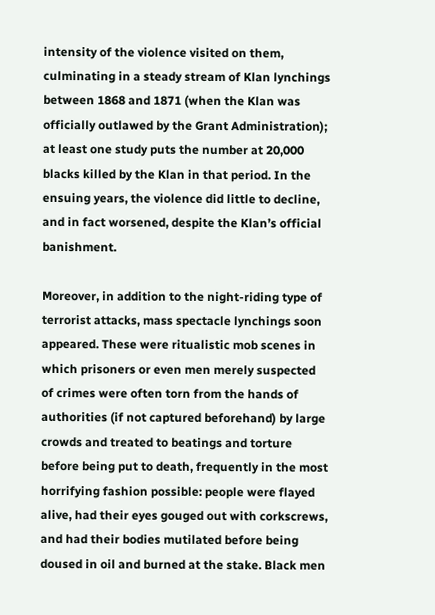intensity of the violence visited on them, culminating in a steady stream of Klan lynchings between 1868 and 1871 (when the Klan was officially outlawed by the Grant Administration); at least one study puts the number at 20,000 blacks killed by the Klan in that period. In the ensuing years, the violence did little to decline, and in fact worsened, despite the Klan’s official banishment.

Moreover, in addition to the night-riding type of terrorist attacks, mass spectacle lynchings soon appeared. These were ritualistic mob scenes in which prisoners or even men merely suspected of crimes were often torn from the hands of authorities (if not captured beforehand) by large crowds and treated to beatings and torture before being put to death, frequently in the most horrifying fashion possible: people were flayed alive, had their eyes gouged out with corkscrews, and had their bodies mutilated before being doused in oil and burned at the stake. Black men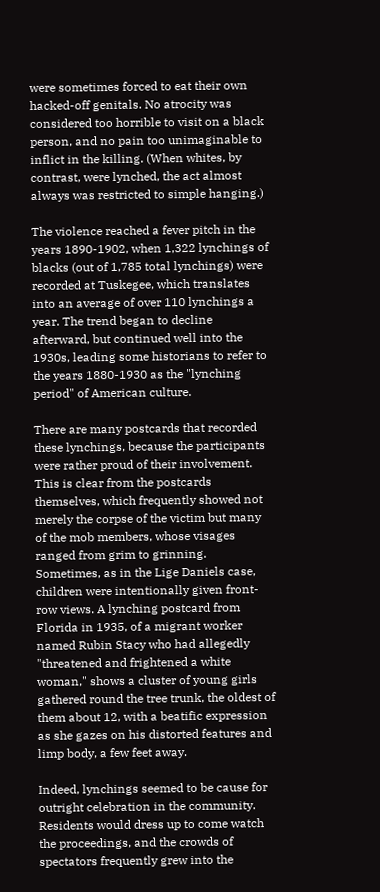were sometimes forced to eat their own hacked-off genitals. No atrocity was considered too horrible to visit on a black person, and no pain too unimaginable to inflict in the killing. (When whites, by contrast, were lynched, the act almost always was restricted to simple hanging.)

The violence reached a fever pitch in the years 1890-1902, when 1,322 lynchings of blacks (out of 1,785 total lynchings) were recorded at Tuskegee, which translates into an average of over 110 lynchings a year. The trend began to decline afterward, but continued well into the 1930s, leading some historians to refer to the years 1880-1930 as the "lynching period" of American culture.

There are many postcards that recorded these lynchings, because the participants were rather proud of their involvement. This is clear from the postcards themselves, which frequently showed not merely the corpse of the victim but many of the mob members, whose visages ranged from grim to grinning. Sometimes, as in the Lige Daniels case, children were intentionally given front-row views. A lynching postcard from Florida in 1935, of a migrant worker named Rubin Stacy who had allegedly "threatened and frightened a white woman," shows a cluster of young girls gathered round the tree trunk, the oldest of them about 12, with a beatific expression as she gazes on his distorted features and limp body, a few feet away.

Indeed, lynchings seemed to be cause for outright celebration in the community. Residents would dress up to come watch the proceedings, and the crowds of spectators frequently grew into the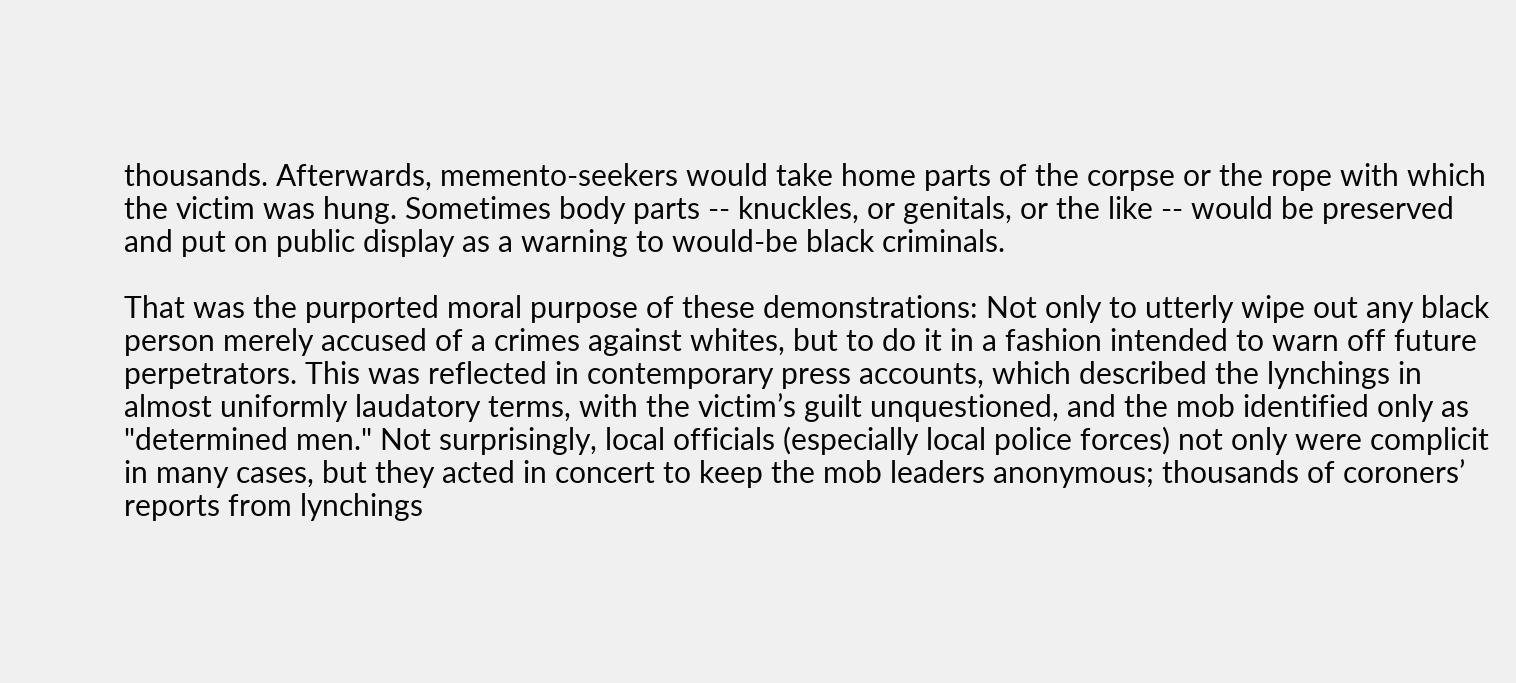thousands. Afterwards, memento-seekers would take home parts of the corpse or the rope with which the victim was hung. Sometimes body parts -- knuckles, or genitals, or the like -- would be preserved and put on public display as a warning to would-be black criminals.

That was the purported moral purpose of these demonstrations: Not only to utterly wipe out any black person merely accused of a crimes against whites, but to do it in a fashion intended to warn off future perpetrators. This was reflected in contemporary press accounts, which described the lynchings in almost uniformly laudatory terms, with the victim’s guilt unquestioned, and the mob identified only as "determined men." Not surprisingly, local officials (especially local police forces) not only were complicit in many cases, but they acted in concert to keep the mob leaders anonymous; thousands of coroners’ reports from lynchings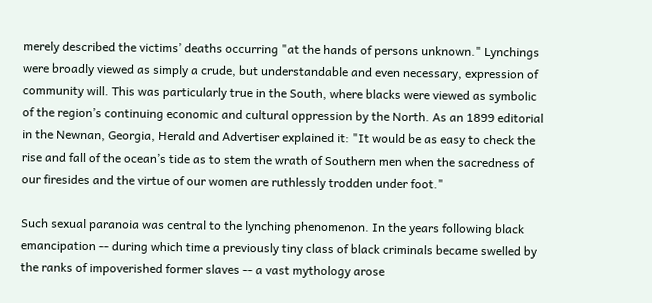merely described the victims’ deaths occurring "at the hands of persons unknown." Lynchings were broadly viewed as simply a crude, but understandable and even necessary, expression of community will. This was particularly true in the South, where blacks were viewed as symbolic of the region’s continuing economic and cultural oppression by the North. As an 1899 editorial in the Newnan, Georgia, Herald and Advertiser explained it: "It would be as easy to check the rise and fall of the ocean’s tide as to stem the wrath of Southern men when the sacredness of our firesides and the virtue of our women are ruthlessly trodden under foot."

Such sexual paranoia was central to the lynching phenomenon. In the years following black emancipation -- during which time a previously tiny class of black criminals became swelled by the ranks of impoverished former slaves -- a vast mythology arose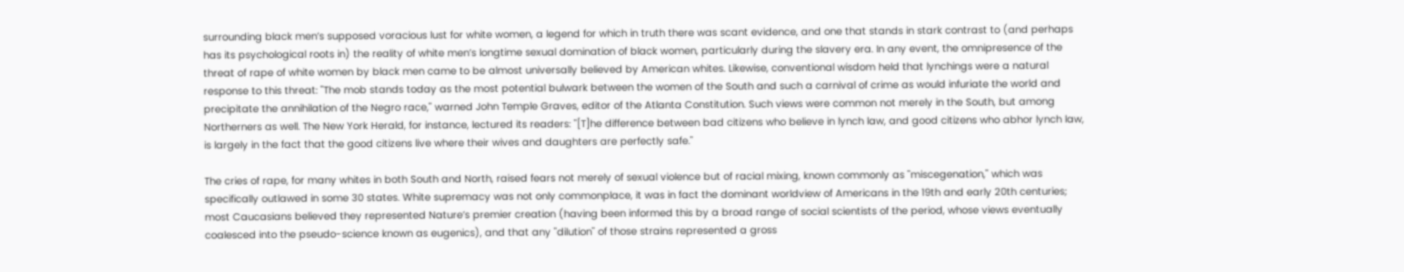surrounding black men’s supposed voracious lust for white women, a legend for which in truth there was scant evidence, and one that stands in stark contrast to (and perhaps has its psychological roots in) the reality of white men’s longtime sexual domination of black women, particularly during the slavery era. In any event, the omnipresence of the threat of rape of white women by black men came to be almost universally believed by American whites. Likewise, conventional wisdom held that lynchings were a natural response to this threat: "The mob stands today as the most potential bulwark between the women of the South and such a carnival of crime as would infuriate the world and precipitate the annihilation of the Negro race," warned John Temple Graves, editor of the Atlanta Constitution. Such views were common not merely in the South, but among Northerners as well. The New York Herald, for instance, lectured its readers: "[T]he difference between bad citizens who believe in lynch law, and good citizens who abhor lynch law, is largely in the fact that the good citizens live where their wives and daughters are perfectly safe."

The cries of rape, for many whites in both South and North, raised fears not merely of sexual violence but of racial mixing, known commonly as "miscegenation," which was specifically outlawed in some 30 states. White supremacy was not only commonplace, it was in fact the dominant worldview of Americans in the 19th and early 20th centuries; most Caucasians believed they represented Nature’s premier creation (having been informed this by a broad range of social scientists of the period, whose views eventually coalesced into the pseudo-science known as eugenics), and that any "dilution" of those strains represented a gross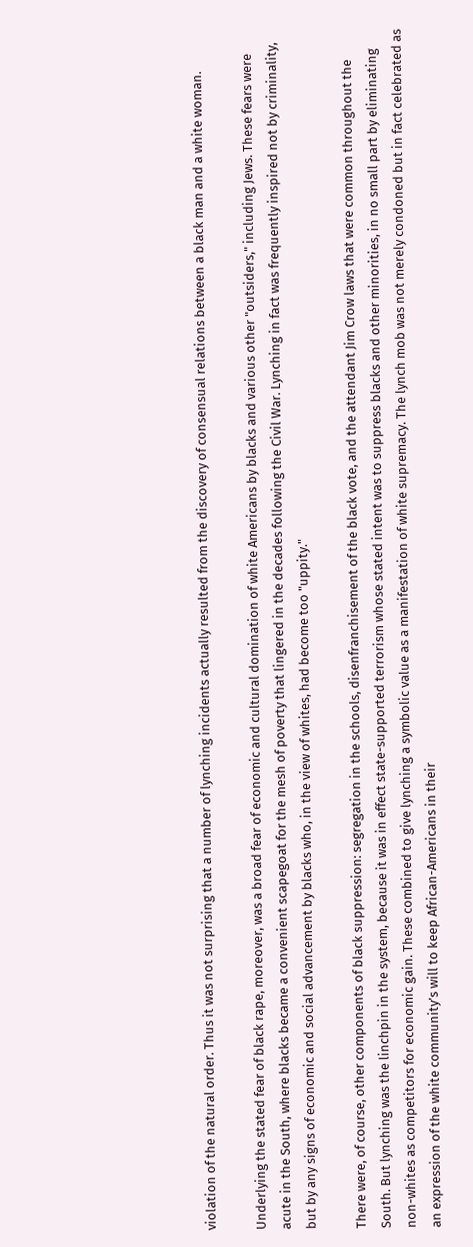violation of the natural order. Thus it was not surprising that a number of lynching incidents actually resulted from the discovery of consensual relations between a black man and a white woman.

Underlying the stated fear of black rape, moreover, was a broad fear of economic and cultural domination of white Americans by blacks and various other "outsiders," including Jews. These fears were acute in the South, where blacks became a convenient scapegoat for the mesh of poverty that lingered in the decades following the Civil War. Lynching in fact was frequently inspired not by criminality, but by any signs of economic and social advancement by blacks who, in the view of whites, had become too "uppity."

There were, of course, other components of black suppression: segregation in the schools, disenfranchisement of the black vote, and the attendant Jim Crow laws that were common throughout the South. But lynching was the linchpin in the system, because it was in effect state-supported terrorism whose stated intent was to suppress blacks and other minorities, in no small part by eliminating non-whites as competitors for economic gain. These combined to give lynching a symbolic value as a manifestation of white supremacy. The lynch mob was not merely condoned but in fact celebrated as an expression of the white community’s will to keep African-Americans in their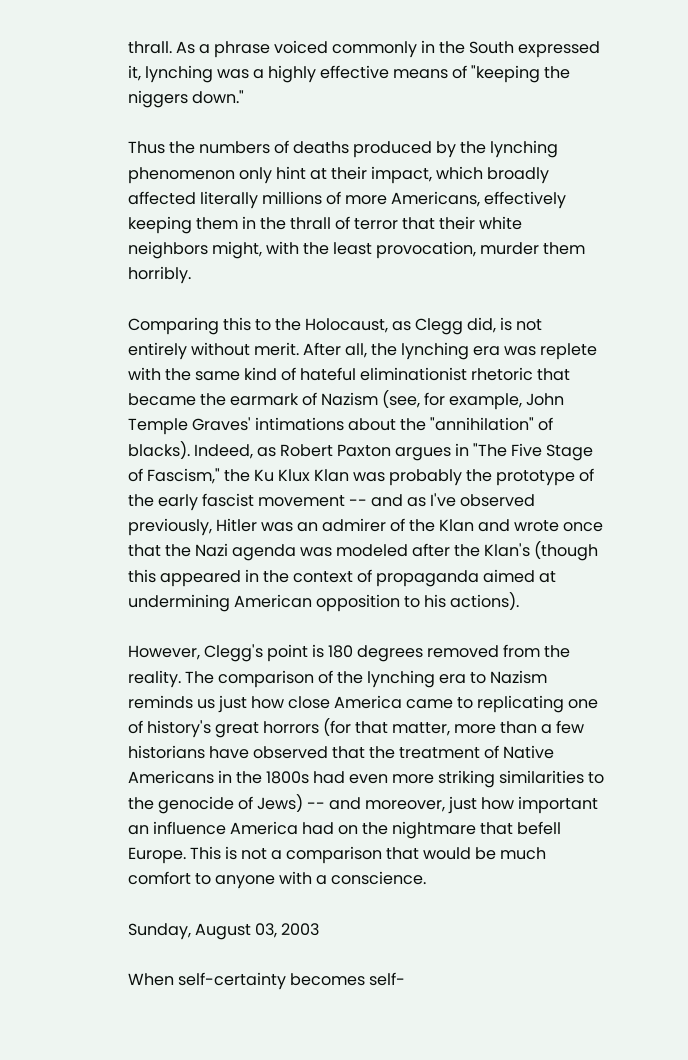thrall. As a phrase voiced commonly in the South expressed it, lynching was a highly effective means of "keeping the niggers down."

Thus the numbers of deaths produced by the lynching phenomenon only hint at their impact, which broadly affected literally millions of more Americans, effectively keeping them in the thrall of terror that their white neighbors might, with the least provocation, murder them horribly.

Comparing this to the Holocaust, as Clegg did, is not entirely without merit. After all, the lynching era was replete with the same kind of hateful eliminationist rhetoric that became the earmark of Nazism (see, for example, John Temple Graves' intimations about the "annihilation" of blacks). Indeed, as Robert Paxton argues in "The Five Stage of Fascism," the Ku Klux Klan was probably the prototype of the early fascist movement -- and as I've observed previously, Hitler was an admirer of the Klan and wrote once that the Nazi agenda was modeled after the Klan's (though this appeared in the context of propaganda aimed at undermining American opposition to his actions).

However, Clegg's point is 180 degrees removed from the reality. The comparison of the lynching era to Nazism reminds us just how close America came to replicating one of history's great horrors (for that matter, more than a few historians have observed that the treatment of Native Americans in the 1800s had even more striking similarities to the genocide of Jews) -- and moreover, just how important an influence America had on the nightmare that befell Europe. This is not a comparison that would be much comfort to anyone with a conscience.

Sunday, August 03, 2003

When self-certainty becomes self-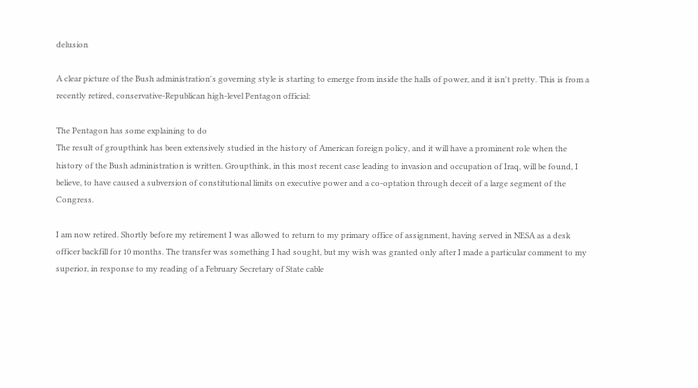delusion

A clear picture of the Bush administration's governing style is starting to emerge from inside the halls of power, and it isn't pretty. This is from a recently retired, conservative-Republican high-level Pentagon official:

The Pentagon has some explaining to do
The result of groupthink has been extensively studied in the history of American foreign policy, and it will have a prominent role when the history of the Bush administration is written. Groupthink, in this most recent case leading to invasion and occupation of Iraq, will be found, I believe, to have caused a subversion of constitutional limits on executive power and a co-optation through deceit of a large segment of the Congress.

I am now retired. Shortly before my retirement I was allowed to return to my primary office of assignment, having served in NESA as a desk officer backfill for 10 months. The transfer was something I had sought, but my wish was granted only after I made a particular comment to my superior, in response to my reading of a February Secretary of State cable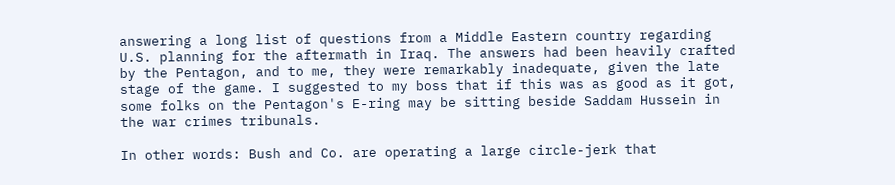answering a long list of questions from a Middle Eastern country regarding U.S. planning for the aftermath in Iraq. The answers had been heavily crafted by the Pentagon, and to me, they were remarkably inadequate, given the late stage of the game. I suggested to my boss that if this was as good as it got, some folks on the Pentagon's E-ring may be sitting beside Saddam Hussein in the war crimes tribunals.

In other words: Bush and Co. are operating a large circle-jerk that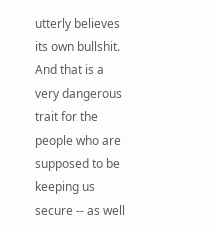utterly believes its own bullshit. And that is a very dangerous trait for the people who are supposed to be keeping us secure -- as well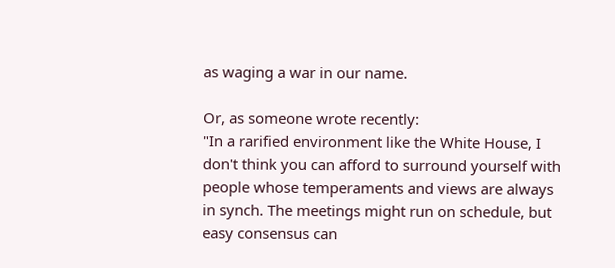as waging a war in our name.

Or, as someone wrote recently:
"In a rarified environment like the White House, I don't think you can afford to surround yourself with people whose temperaments and views are always in synch. The meetings might run on schedule, but easy consensus can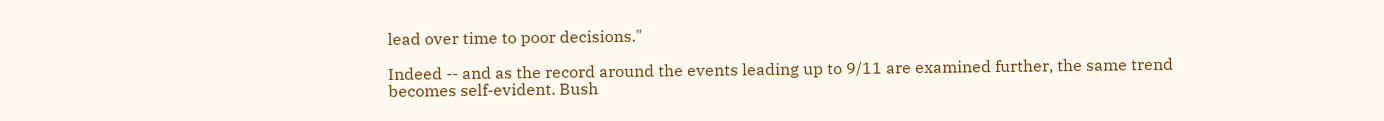lead over time to poor decisions."

Indeed -- and as the record around the events leading up to 9/11 are examined further, the same trend becomes self-evident. Bush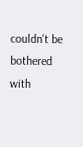couldn't be bothered with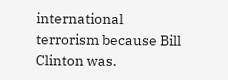international terrorism because Bill Clinton was.